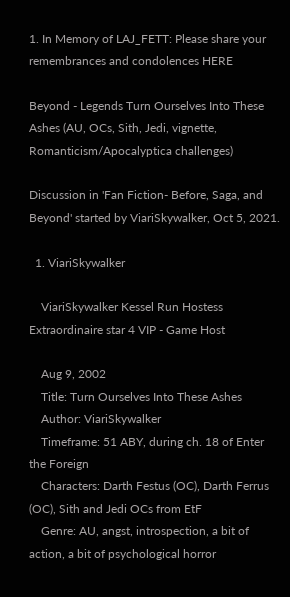1. In Memory of LAJ_FETT: Please share your remembrances and condolences HERE

Beyond - Legends Turn Ourselves Into These Ashes (AU, OCs, Sith, Jedi, vignette, Romanticism/Apocalyptica challenges)

Discussion in 'Fan Fiction- Before, Saga, and Beyond' started by ViariSkywalker, Oct 5, 2021.

  1. ViariSkywalker

    ViariSkywalker Kessel Run Hostess Extraordinaire star 4 VIP - Game Host

    Aug 9, 2002
    Title: Turn Ourselves Into These Ashes
    Author: ViariSkywalker
    Timeframe: 51 ABY, during ch. 18 of Enter the Foreign
    Characters: Darth Festus (OC), Darth Ferrus (OC), Sith and Jedi OCs from EtF
    Genre: AU, angst, introspection, a bit of action, a bit of psychological horror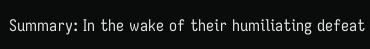Summary: In the wake of their humiliating defeat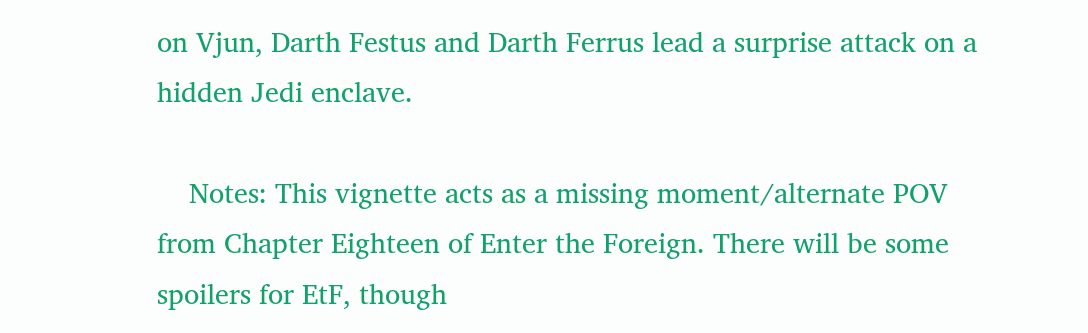on Vjun, Darth Festus and Darth Ferrus lead a surprise attack on a hidden Jedi enclave.

    Notes: This vignette acts as a missing moment/alternate POV from Chapter Eighteen of Enter the Foreign. There will be some spoilers for EtF, though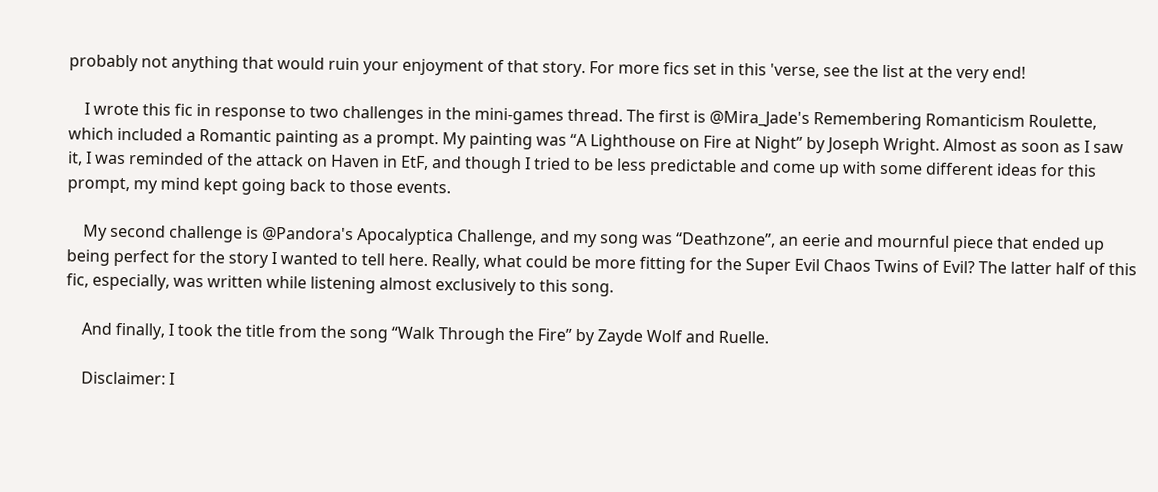probably not anything that would ruin your enjoyment of that story. For more fics set in this 'verse, see the list at the very end!

    I wrote this fic in response to two challenges in the mini-games thread. The first is @Mira_Jade's Remembering Romanticism Roulette, which included a Romantic painting as a prompt. My painting was “A Lighthouse on Fire at Night” by Joseph Wright. Almost as soon as I saw it, I was reminded of the attack on Haven in EtF, and though I tried to be less predictable and come up with some different ideas for this prompt, my mind kept going back to those events.

    My second challenge is @Pandora's Apocalyptica Challenge, and my song was “Deathzone”, an eerie and mournful piece that ended up being perfect for the story I wanted to tell here. Really, what could be more fitting for the Super Evil Chaos Twins of Evil? The latter half of this fic, especially, was written while listening almost exclusively to this song.

    And finally, I took the title from the song “Walk Through the Fire” by Zayde Wolf and Ruelle.

    Disclaimer: I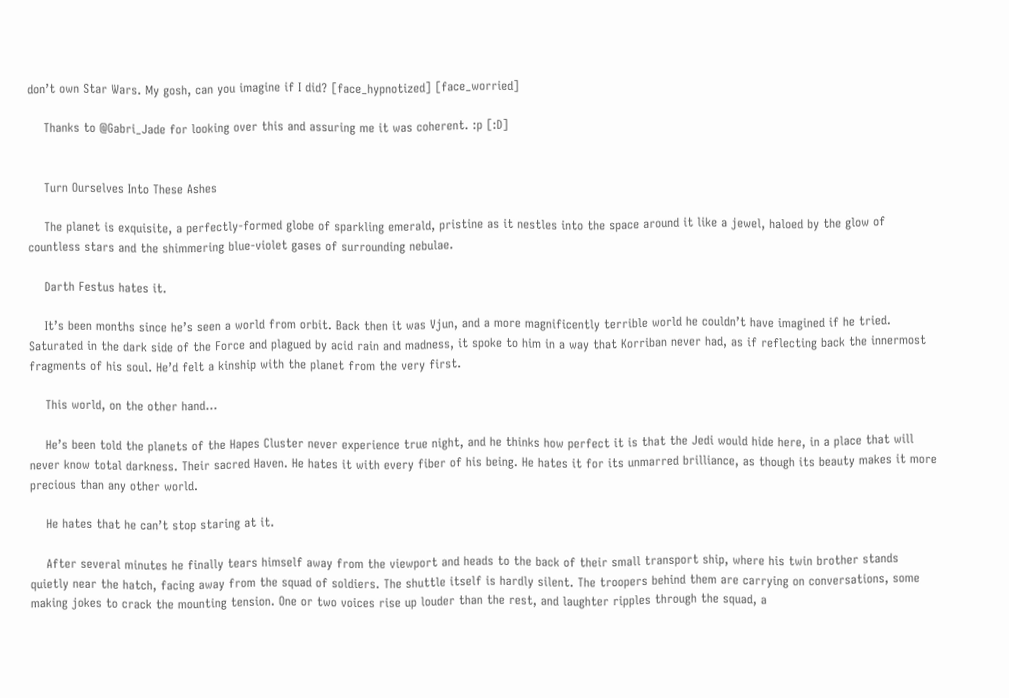don’t own Star Wars. My gosh, can you imagine if I did? [face_hypnotized] [face_worried]

    Thanks to @Gabri_Jade for looking over this and assuring me it was coherent. :p [:D]


    Turn Ourselves Into These Ashes

    The planet is exquisite, a perfectly-formed globe of sparkling emerald, pristine as it nestles into the space around it like a jewel, haloed by the glow of countless stars and the shimmering blue-violet gases of surrounding nebulae.

    Darth Festus hates it.

    It’s been months since he’s seen a world from orbit. Back then it was Vjun, and a more magnificently terrible world he couldn’t have imagined if he tried. Saturated in the dark side of the Force and plagued by acid rain and madness, it spoke to him in a way that Korriban never had, as if reflecting back the innermost fragments of his soul. He’d felt a kinship with the planet from the very first.

    This world, on the other hand…

    He’s been told the planets of the Hapes Cluster never experience true night, and he thinks how perfect it is that the Jedi would hide here, in a place that will never know total darkness. Their sacred Haven. He hates it with every fiber of his being. He hates it for its unmarred brilliance, as though its beauty makes it more precious than any other world.

    He hates that he can’t stop staring at it.

    After several minutes he finally tears himself away from the viewport and heads to the back of their small transport ship, where his twin brother stands quietly near the hatch, facing away from the squad of soldiers. The shuttle itself is hardly silent. The troopers behind them are carrying on conversations, some making jokes to crack the mounting tension. One or two voices rise up louder than the rest, and laughter ripples through the squad, a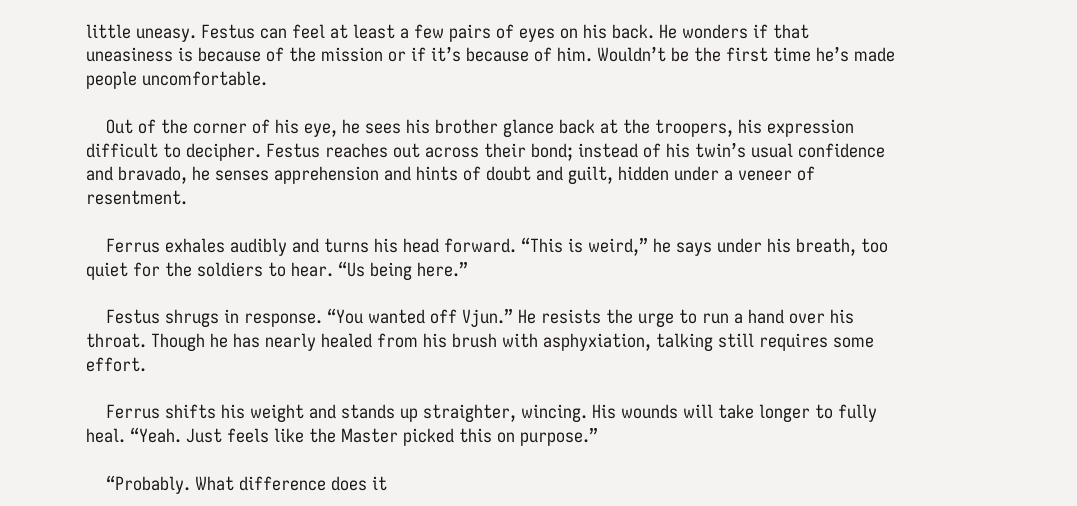little uneasy. Festus can feel at least a few pairs of eyes on his back. He wonders if that uneasiness is because of the mission or if it’s because of him. Wouldn’t be the first time he’s made people uncomfortable.

    Out of the corner of his eye, he sees his brother glance back at the troopers, his expression difficult to decipher. Festus reaches out across their bond; instead of his twin’s usual confidence and bravado, he senses apprehension and hints of doubt and guilt, hidden under a veneer of resentment.

    Ferrus exhales audibly and turns his head forward. “This is weird,” he says under his breath, too quiet for the soldiers to hear. “Us being here.”

    Festus shrugs in response. “You wanted off Vjun.” He resists the urge to run a hand over his throat. Though he has nearly healed from his brush with asphyxiation, talking still requires some effort.

    Ferrus shifts his weight and stands up straighter, wincing. His wounds will take longer to fully heal. “Yeah. Just feels like the Master picked this on purpose.”

    “Probably. What difference does it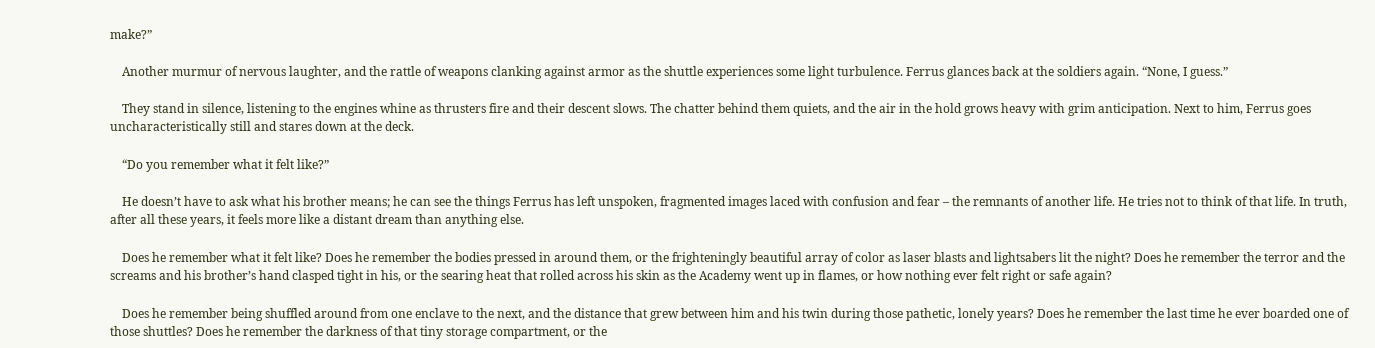make?”

    Another murmur of nervous laughter, and the rattle of weapons clanking against armor as the shuttle experiences some light turbulence. Ferrus glances back at the soldiers again. “None, I guess.”

    They stand in silence, listening to the engines whine as thrusters fire and their descent slows. The chatter behind them quiets, and the air in the hold grows heavy with grim anticipation. Next to him, Ferrus goes uncharacteristically still and stares down at the deck.

    “Do you remember what it felt like?”

    He doesn’t have to ask what his brother means; he can see the things Ferrus has left unspoken, fragmented images laced with confusion and fear – the remnants of another life. He tries not to think of that life. In truth, after all these years, it feels more like a distant dream than anything else.

    Does he remember what it felt like? Does he remember the bodies pressed in around them, or the frighteningly beautiful array of color as laser blasts and lightsabers lit the night? Does he remember the terror and the screams and his brother’s hand clasped tight in his, or the searing heat that rolled across his skin as the Academy went up in flames, or how nothing ever felt right or safe again?

    Does he remember being shuffled around from one enclave to the next, and the distance that grew between him and his twin during those pathetic, lonely years? Does he remember the last time he ever boarded one of those shuttles? Does he remember the darkness of that tiny storage compartment, or the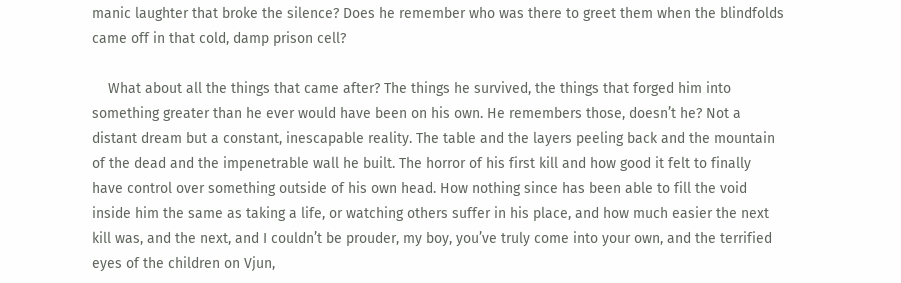manic laughter that broke the silence? Does he remember who was there to greet them when the blindfolds came off in that cold, damp prison cell?

    What about all the things that came after? The things he survived, the things that forged him into something greater than he ever would have been on his own. He remembers those, doesn’t he? Not a distant dream but a constant, inescapable reality. The table and the layers peeling back and the mountain of the dead and the impenetrable wall he built. The horror of his first kill and how good it felt to finally have control over something outside of his own head. How nothing since has been able to fill the void inside him the same as taking a life, or watching others suffer in his place, and how much easier the next kill was, and the next, and I couldn’t be prouder, my boy, you’ve truly come into your own, and the terrified eyes of the children on Vjun,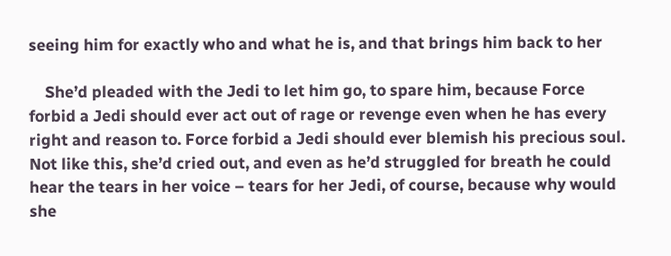seeing him for exactly who and what he is, and that brings him back to her

    She’d pleaded with the Jedi to let him go, to spare him, because Force forbid a Jedi should ever act out of rage or revenge even when he has every right and reason to. Force forbid a Jedi should ever blemish his precious soul. Not like this, she’d cried out, and even as he’d struggled for breath he could hear the tears in her voice – tears for her Jedi, of course, because why would she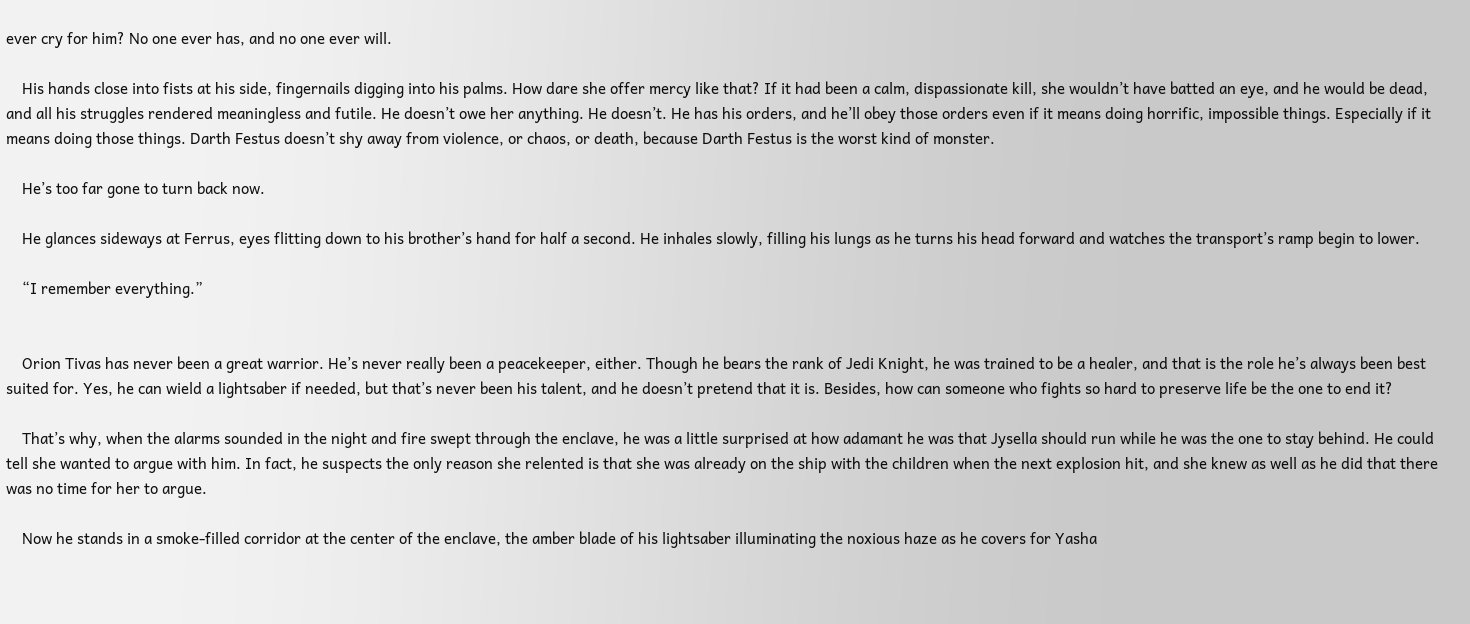ever cry for him? No one ever has, and no one ever will.

    His hands close into fists at his side, fingernails digging into his palms. How dare she offer mercy like that? If it had been a calm, dispassionate kill, she wouldn’t have batted an eye, and he would be dead, and all his struggles rendered meaningless and futile. He doesn’t owe her anything. He doesn’t. He has his orders, and he’ll obey those orders even if it means doing horrific, impossible things. Especially if it means doing those things. Darth Festus doesn’t shy away from violence, or chaos, or death, because Darth Festus is the worst kind of monster.

    He’s too far gone to turn back now.

    He glances sideways at Ferrus, eyes flitting down to his brother’s hand for half a second. He inhales slowly, filling his lungs as he turns his head forward and watches the transport’s ramp begin to lower.

    “I remember everything.”


    Orion Tivas has never been a great warrior. He’s never really been a peacekeeper, either. Though he bears the rank of Jedi Knight, he was trained to be a healer, and that is the role he’s always been best suited for. Yes, he can wield a lightsaber if needed, but that’s never been his talent, and he doesn’t pretend that it is. Besides, how can someone who fights so hard to preserve life be the one to end it?

    That’s why, when the alarms sounded in the night and fire swept through the enclave, he was a little surprised at how adamant he was that Jysella should run while he was the one to stay behind. He could tell she wanted to argue with him. In fact, he suspects the only reason she relented is that she was already on the ship with the children when the next explosion hit, and she knew as well as he did that there was no time for her to argue.

    Now he stands in a smoke-filled corridor at the center of the enclave, the amber blade of his lightsaber illuminating the noxious haze as he covers for Yasha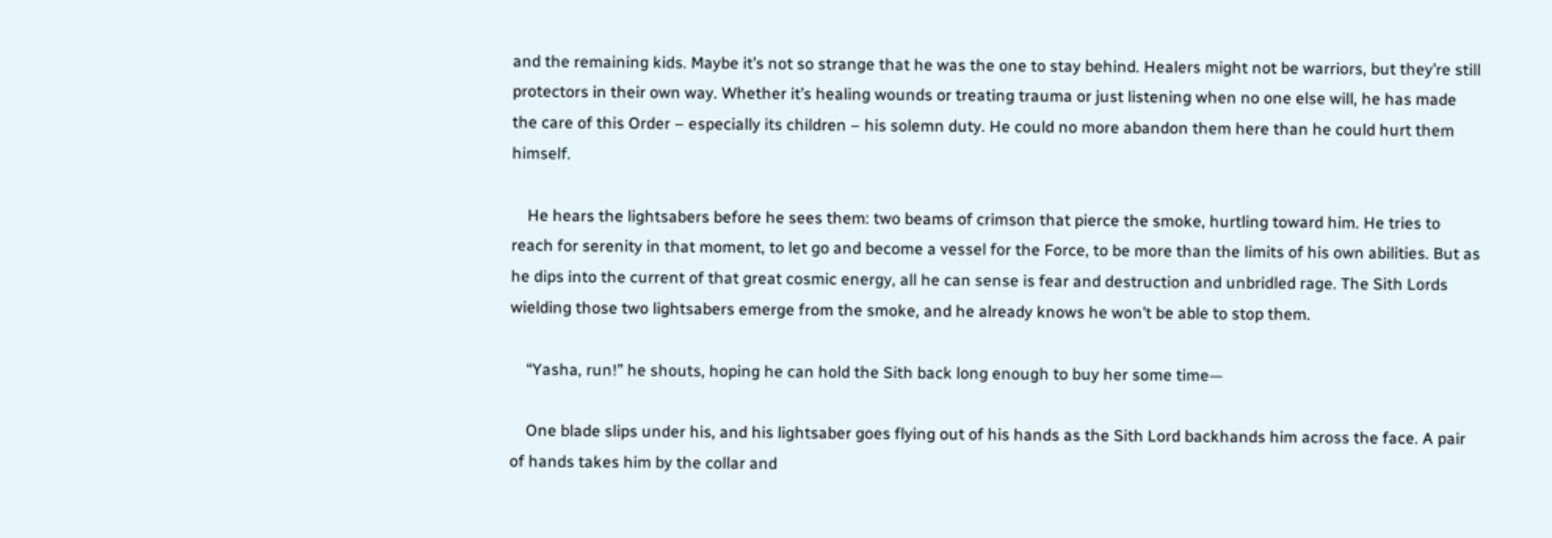and the remaining kids. Maybe it’s not so strange that he was the one to stay behind. Healers might not be warriors, but they’re still protectors in their own way. Whether it’s healing wounds or treating trauma or just listening when no one else will, he has made the care of this Order – especially its children – his solemn duty. He could no more abandon them here than he could hurt them himself.

    He hears the lightsabers before he sees them: two beams of crimson that pierce the smoke, hurtling toward him. He tries to reach for serenity in that moment, to let go and become a vessel for the Force, to be more than the limits of his own abilities. But as he dips into the current of that great cosmic energy, all he can sense is fear and destruction and unbridled rage. The Sith Lords wielding those two lightsabers emerge from the smoke, and he already knows he won’t be able to stop them.

    “Yasha, run!” he shouts, hoping he can hold the Sith back long enough to buy her some time—

    One blade slips under his, and his lightsaber goes flying out of his hands as the Sith Lord backhands him across the face. A pair of hands takes him by the collar and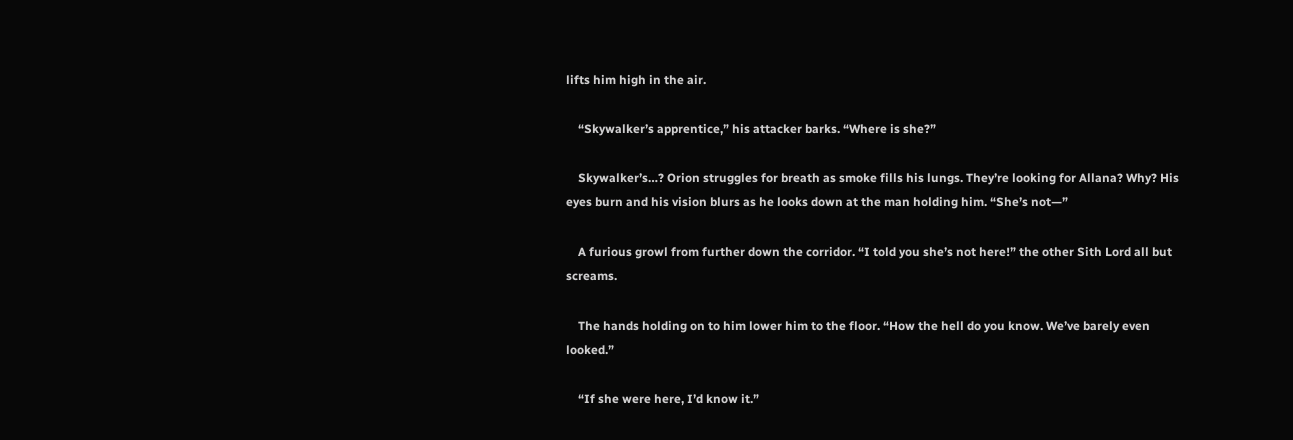lifts him high in the air.

    “Skywalker’s apprentice,” his attacker barks. “Where is she?”

    Skywalker’s…? Orion struggles for breath as smoke fills his lungs. They’re looking for Allana? Why? His eyes burn and his vision blurs as he looks down at the man holding him. “She’s not—”

    A furious growl from further down the corridor. “I told you she’s not here!” the other Sith Lord all but screams.

    The hands holding on to him lower him to the floor. “How the hell do you know. We’ve barely even looked.”

    “If she were here, I’d know it.”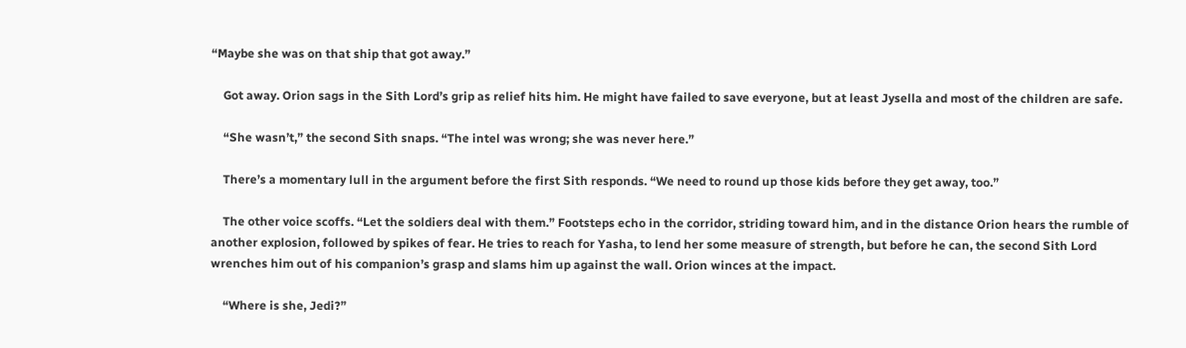“Maybe she was on that ship that got away.”

    Got away. Orion sags in the Sith Lord’s grip as relief hits him. He might have failed to save everyone, but at least Jysella and most of the children are safe.

    “She wasn’t,” the second Sith snaps. “The intel was wrong; she was never here.”

    There’s a momentary lull in the argument before the first Sith responds. “We need to round up those kids before they get away, too.”

    The other voice scoffs. “Let the soldiers deal with them.” Footsteps echo in the corridor, striding toward him, and in the distance Orion hears the rumble of another explosion, followed by spikes of fear. He tries to reach for Yasha, to lend her some measure of strength, but before he can, the second Sith Lord wrenches him out of his companion’s grasp and slams him up against the wall. Orion winces at the impact.

    “Where is she, Jedi?”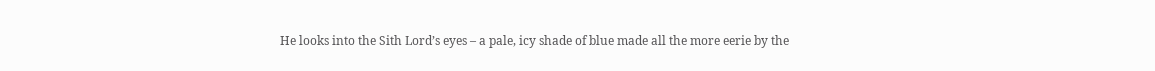He looks into the Sith Lord’s eyes – a pale, icy shade of blue made all the more eerie by the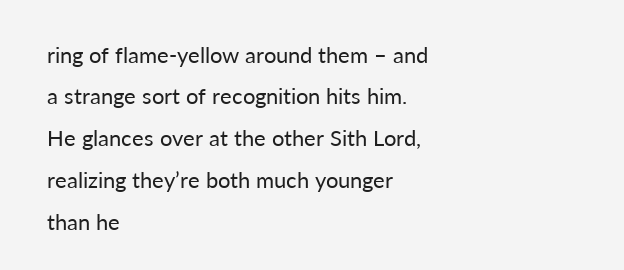ring of flame-yellow around them – and a strange sort of recognition hits him. He glances over at the other Sith Lord, realizing they’re both much younger than he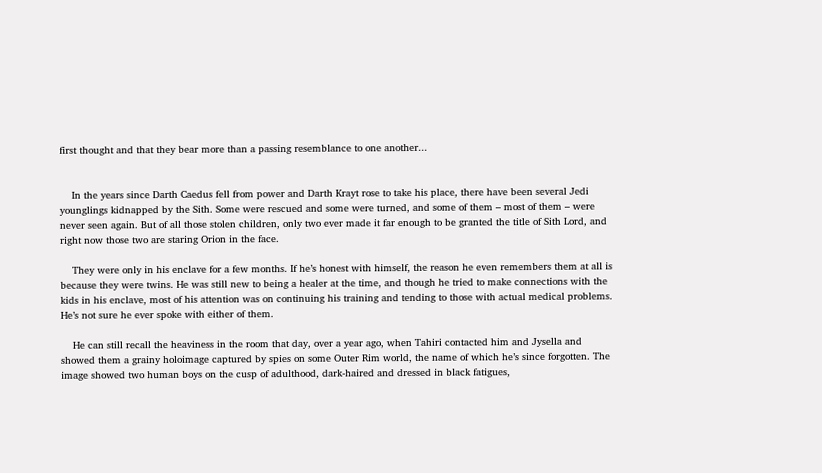first thought and that they bear more than a passing resemblance to one another...


    In the years since Darth Caedus fell from power and Darth Krayt rose to take his place, there have been several Jedi younglings kidnapped by the Sith. Some were rescued and some were turned, and some of them – most of them – were never seen again. But of all those stolen children, only two ever made it far enough to be granted the title of Sith Lord, and right now those two are staring Orion in the face.

    They were only in his enclave for a few months. If he’s honest with himself, the reason he even remembers them at all is because they were twins. He was still new to being a healer at the time, and though he tried to make connections with the kids in his enclave, most of his attention was on continuing his training and tending to those with actual medical problems. He’s not sure he ever spoke with either of them.

    He can still recall the heaviness in the room that day, over a year ago, when Tahiri contacted him and Jysella and showed them a grainy holoimage captured by spies on some Outer Rim world, the name of which he’s since forgotten. The image showed two human boys on the cusp of adulthood, dark-haired and dressed in black fatigues,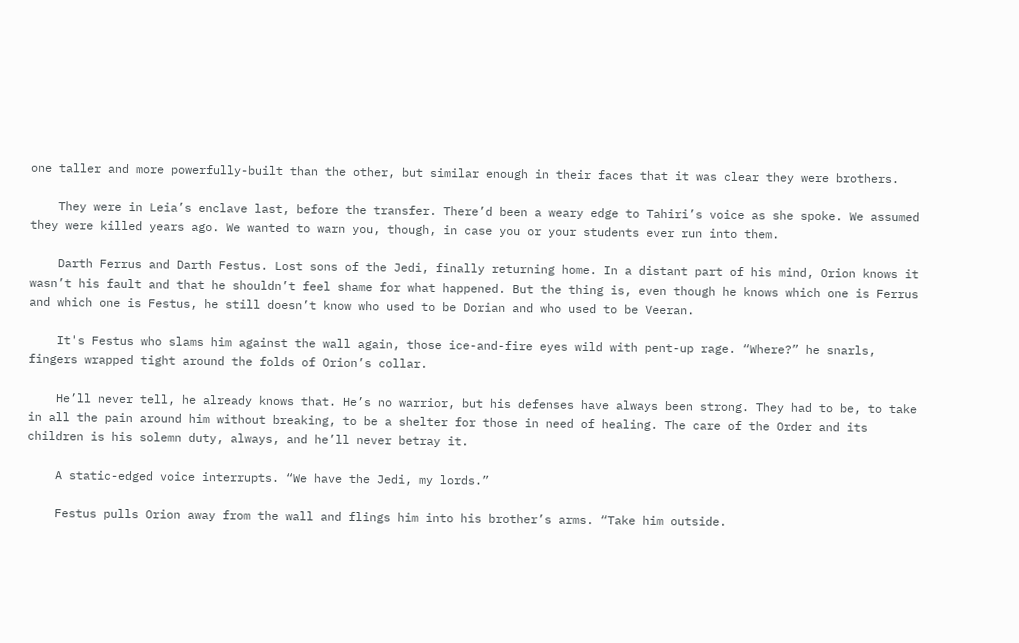one taller and more powerfully-built than the other, but similar enough in their faces that it was clear they were brothers.

    They were in Leia’s enclave last, before the transfer. There’d been a weary edge to Tahiri’s voice as she spoke. We assumed they were killed years ago. We wanted to warn you, though, in case you or your students ever run into them.

    Darth Ferrus and Darth Festus. Lost sons of the Jedi, finally returning home. In a distant part of his mind, Orion knows it wasn’t his fault and that he shouldn’t feel shame for what happened. But the thing is, even though he knows which one is Ferrus and which one is Festus, he still doesn’t know who used to be Dorian and who used to be Veeran.

    It's Festus who slams him against the wall again, those ice-and-fire eyes wild with pent-up rage. “Where?” he snarls, fingers wrapped tight around the folds of Orion’s collar.

    He’ll never tell, he already knows that. He’s no warrior, but his defenses have always been strong. They had to be, to take in all the pain around him without breaking, to be a shelter for those in need of healing. The care of the Order and its children is his solemn duty, always, and he’ll never betray it.

    A static-edged voice interrupts. “We have the Jedi, my lords.”

    Festus pulls Orion away from the wall and flings him into his brother’s arms. “Take him outside.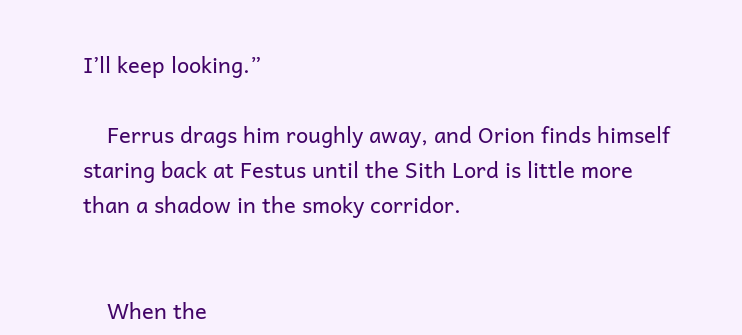I’ll keep looking.”

    Ferrus drags him roughly away, and Orion finds himself staring back at Festus until the Sith Lord is little more than a shadow in the smoky corridor.


    When the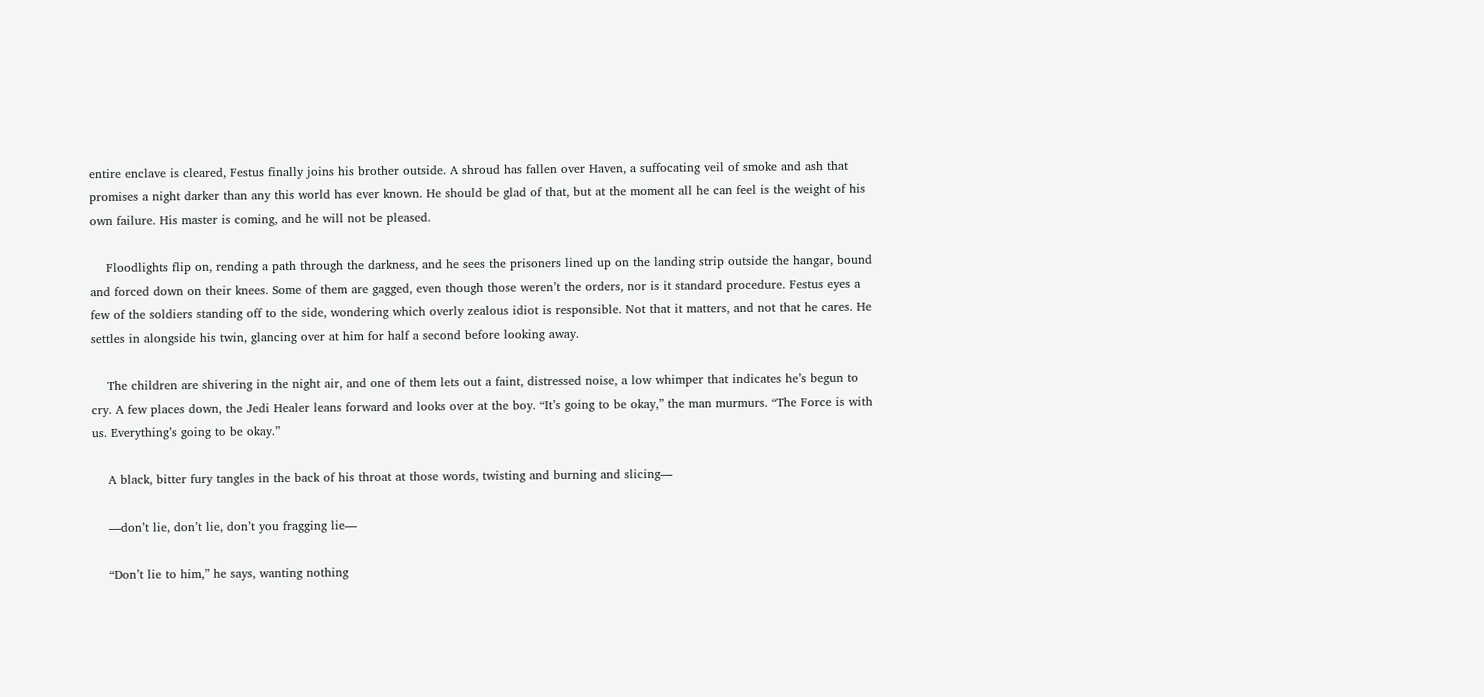entire enclave is cleared, Festus finally joins his brother outside. A shroud has fallen over Haven, a suffocating veil of smoke and ash that promises a night darker than any this world has ever known. He should be glad of that, but at the moment all he can feel is the weight of his own failure. His master is coming, and he will not be pleased.

    Floodlights flip on, rending a path through the darkness, and he sees the prisoners lined up on the landing strip outside the hangar, bound and forced down on their knees. Some of them are gagged, even though those weren’t the orders, nor is it standard procedure. Festus eyes a few of the soldiers standing off to the side, wondering which overly zealous idiot is responsible. Not that it matters, and not that he cares. He settles in alongside his twin, glancing over at him for half a second before looking away.

    The children are shivering in the night air, and one of them lets out a faint, distressed noise, a low whimper that indicates he’s begun to cry. A few places down, the Jedi Healer leans forward and looks over at the boy. “It’s going to be okay,” the man murmurs. “The Force is with us. Everything’s going to be okay.”

    A black, bitter fury tangles in the back of his throat at those words, twisting and burning and slicing—

    —don’t lie, don’t lie, don’t you fragging lie—

    “Don’t lie to him,” he says, wanting nothing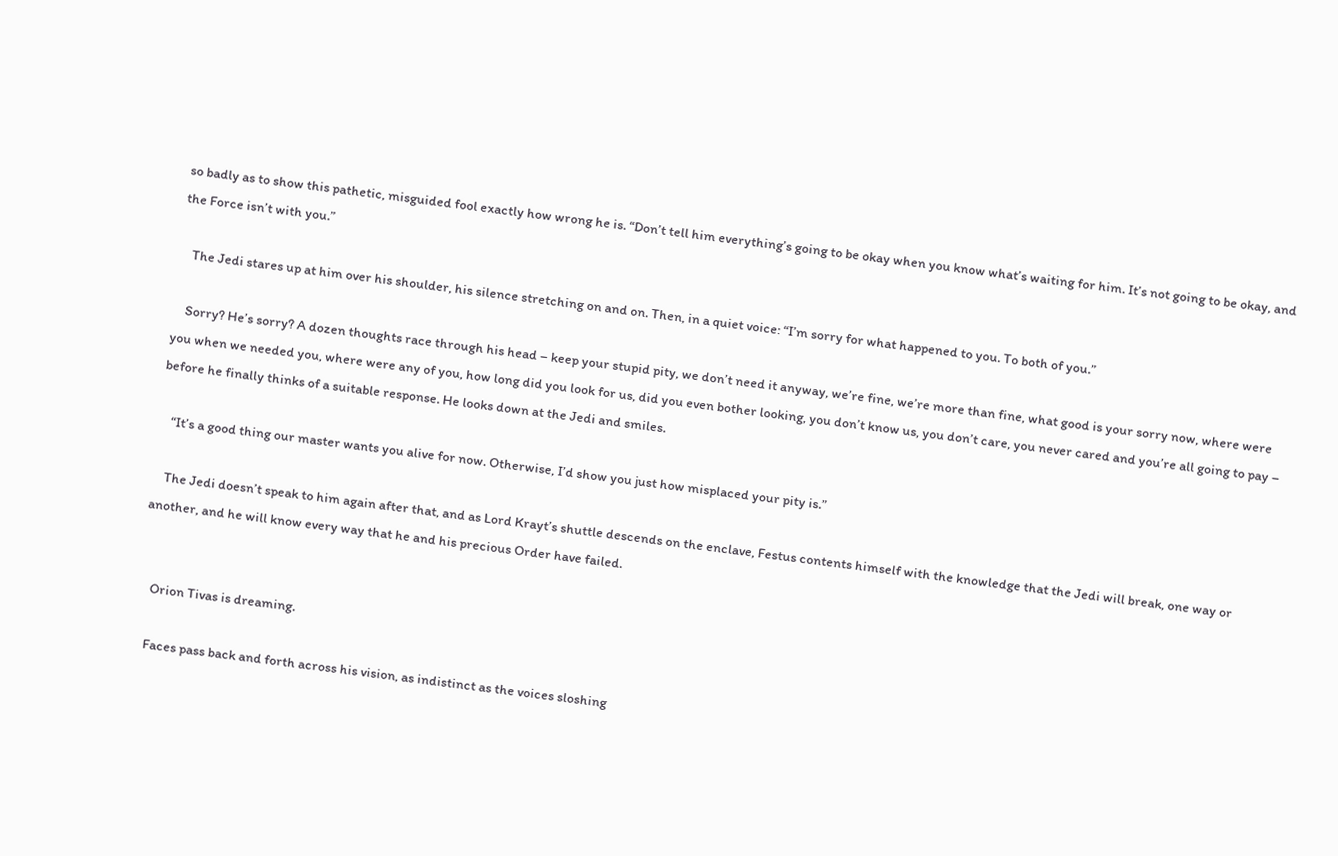so badly as to show this pathetic, misguided fool exactly how wrong he is. “Don’t tell him everything’s going to be okay when you know what’s waiting for him. It’s not going to be okay, and the Force isn’t with you.”

    The Jedi stares up at him over his shoulder, his silence stretching on and on. Then, in a quiet voice: “I’m sorry for what happened to you. To both of you.”

    Sorry? He’s sorry? A dozen thoughts race through his head – keep your stupid pity, we don’t need it anyway, we’re fine, we’re more than fine, what good is your sorry now, where were you when we needed you, where were any of you, how long did you look for us, did you even bother looking, you don’t know us, you don’t care, you never cared and you’re all going to pay – before he finally thinks of a suitable response. He looks down at the Jedi and smiles.

    “It’s a good thing our master wants you alive for now. Otherwise, I’d show you just how misplaced your pity is.”

    The Jedi doesn’t speak to him again after that, and as Lord Krayt’s shuttle descends on the enclave, Festus contents himself with the knowledge that the Jedi will break, one way or another, and he will know every way that he and his precious Order have failed.


    Orion Tivas is dreaming.

    Faces pass back and forth across his vision, as indistinct as the voices sloshing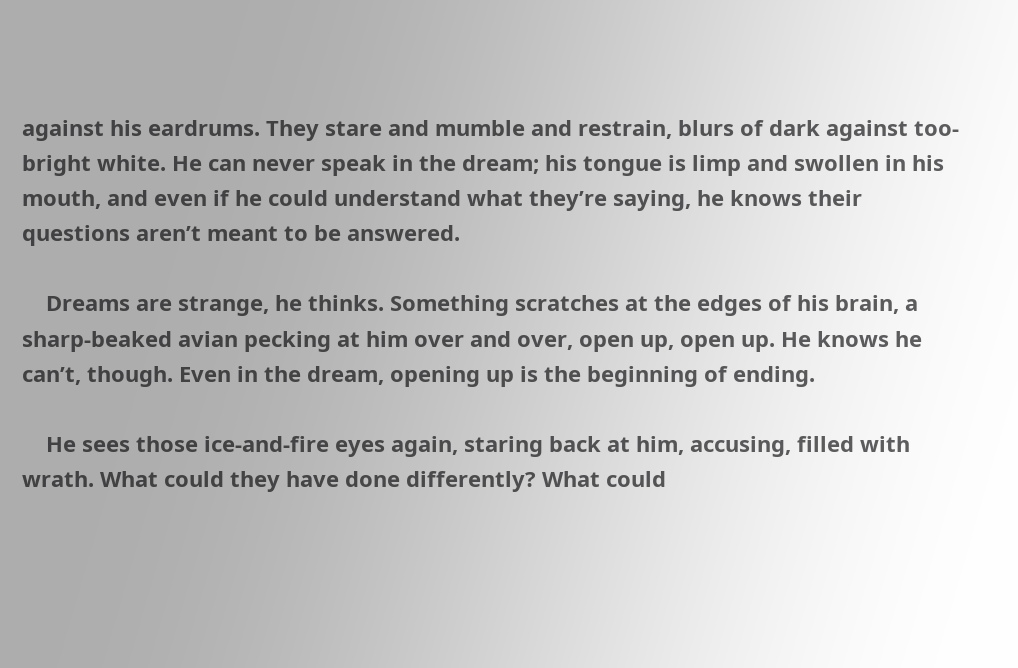against his eardrums. They stare and mumble and restrain, blurs of dark against too-bright white. He can never speak in the dream; his tongue is limp and swollen in his mouth, and even if he could understand what they’re saying, he knows their questions aren’t meant to be answered.

    Dreams are strange, he thinks. Something scratches at the edges of his brain, a sharp-beaked avian pecking at him over and over, open up, open up. He knows he can’t, though. Even in the dream, opening up is the beginning of ending.

    He sees those ice-and-fire eyes again, staring back at him, accusing, filled with wrath. What could they have done differently? What could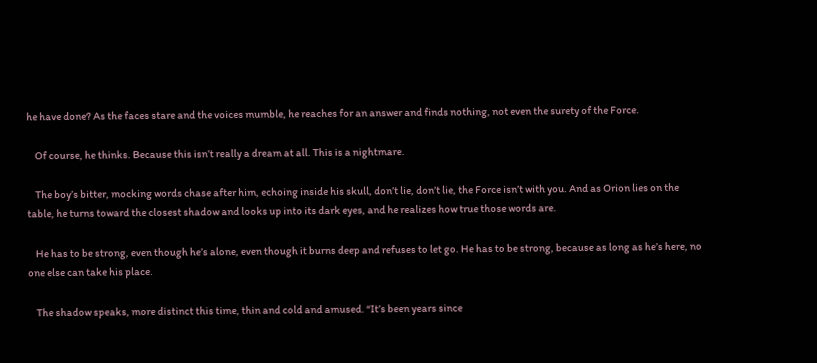he have done? As the faces stare and the voices mumble, he reaches for an answer and finds nothing, not even the surety of the Force.

    Of course, he thinks. Because this isn’t really a dream at all. This is a nightmare.

    The boy’s bitter, mocking words chase after him, echoing inside his skull, don’t lie, don’t lie, the Force isn’t with you. And as Orion lies on the table, he turns toward the closest shadow and looks up into its dark eyes, and he realizes how true those words are.

    He has to be strong, even though he’s alone, even though it burns deep and refuses to let go. He has to be strong, because as long as he’s here, no one else can take his place.

    The shadow speaks, more distinct this time, thin and cold and amused. “It’s been years since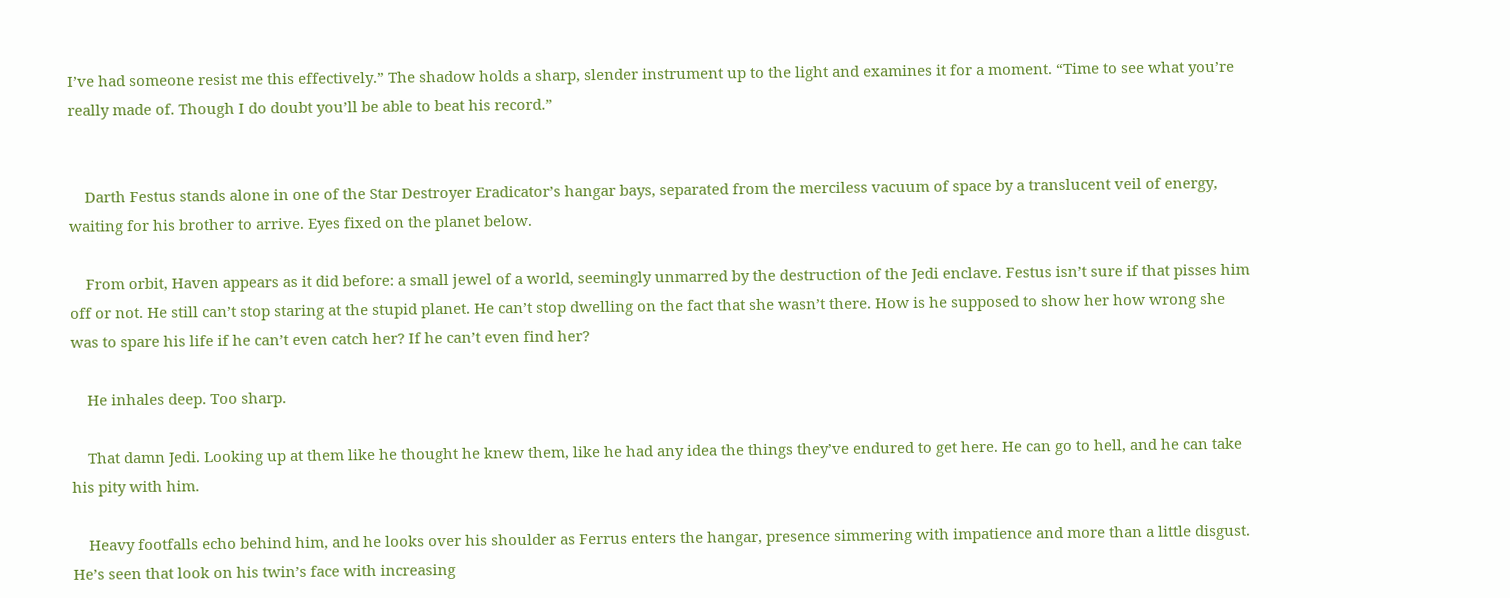I’ve had someone resist me this effectively.” The shadow holds a sharp, slender instrument up to the light and examines it for a moment. “Time to see what you’re really made of. Though I do doubt you’ll be able to beat his record.”


    Darth Festus stands alone in one of the Star Destroyer Eradicator’s hangar bays, separated from the merciless vacuum of space by a translucent veil of energy, waiting for his brother to arrive. Eyes fixed on the planet below.

    From orbit, Haven appears as it did before: a small jewel of a world, seemingly unmarred by the destruction of the Jedi enclave. Festus isn’t sure if that pisses him off or not. He still can’t stop staring at the stupid planet. He can’t stop dwelling on the fact that she wasn’t there. How is he supposed to show her how wrong she was to spare his life if he can’t even catch her? If he can’t even find her?

    He inhales deep. Too sharp.

    That damn Jedi. Looking up at them like he thought he knew them, like he had any idea the things they’ve endured to get here. He can go to hell, and he can take his pity with him.

    Heavy footfalls echo behind him, and he looks over his shoulder as Ferrus enters the hangar, presence simmering with impatience and more than a little disgust. He’s seen that look on his twin’s face with increasing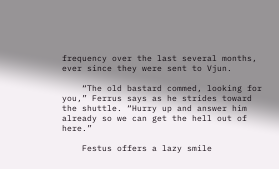frequency over the last several months, ever since they were sent to Vjun.

    “The old bastard commed, looking for you,” Ferrus says as he strides toward the shuttle. “Hurry up and answer him already so we can get the hell out of here.”

    Festus offers a lazy smile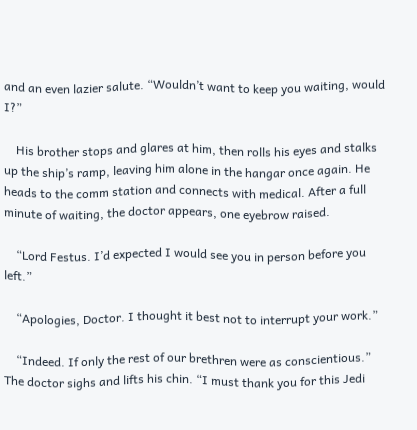and an even lazier salute. “Wouldn’t want to keep you waiting, would I?”

    His brother stops and glares at him, then rolls his eyes and stalks up the ship’s ramp, leaving him alone in the hangar once again. He heads to the comm station and connects with medical. After a full minute of waiting, the doctor appears, one eyebrow raised.

    “Lord Festus. I’d expected I would see you in person before you left.”

    “Apologies, Doctor. I thought it best not to interrupt your work.”

    “Indeed. If only the rest of our brethren were as conscientious.” The doctor sighs and lifts his chin. “I must thank you for this Jedi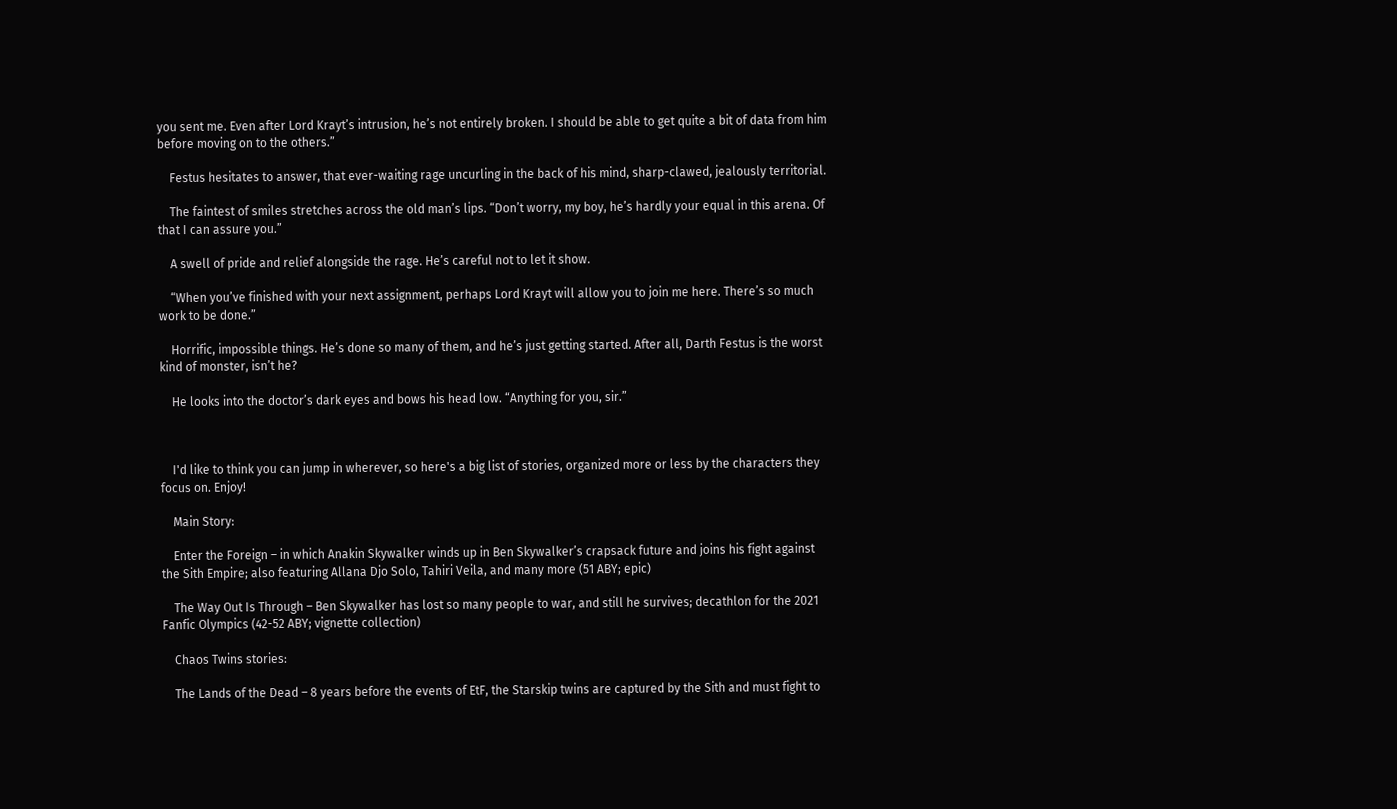you sent me. Even after Lord Krayt’s intrusion, he’s not entirely broken. I should be able to get quite a bit of data from him before moving on to the others.”

    Festus hesitates to answer, that ever-waiting rage uncurling in the back of his mind, sharp-clawed, jealously territorial.

    The faintest of smiles stretches across the old man’s lips. “Don’t worry, my boy, he’s hardly your equal in this arena. Of that I can assure you.”

    A swell of pride and relief alongside the rage. He’s careful not to let it show.

    “When you’ve finished with your next assignment, perhaps Lord Krayt will allow you to join me here. There’s so much work to be done.”

    Horrific, impossible things. He’s done so many of them, and he’s just getting started. After all, Darth Festus is the worst kind of monster, isn’t he?

    He looks into the doctor’s dark eyes and bows his head low. “Anything for you, sir.”



    I'd like to think you can jump in wherever, so here's a big list of stories, organized more or less by the characters they focus on. Enjoy!

    Main Story:

    Enter the Foreign – in which Anakin Skywalker winds up in Ben Skywalker’s crapsack future and joins his fight against the Sith Empire; also featuring Allana Djo Solo, Tahiri Veila, and many more (51 ABY; epic)

    The Way Out Is Through – Ben Skywalker has lost so many people to war, and still he survives; decathlon for the 2021 Fanfic Olympics (42-52 ABY; vignette collection)

    Chaos Twins stories:

    The Lands of the Dead – 8 years before the events of EtF, the Starskip twins are captured by the Sith and must fight to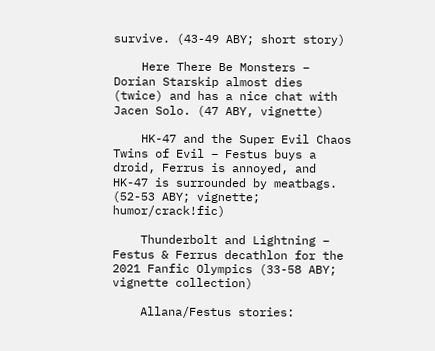survive. (43-49 ABY; short story)

    Here There Be Monsters – Dorian Starskip almost dies (twice) and has a nice chat with Jacen Solo. (47 ABY, vignette)

    HK-47 and the Super Evil Chaos Twins of Evil – Festus buys a droid, Ferrus is annoyed, and HK-47 is surrounded by meatbags. (52-53 ABY; vignette; humor/crack!fic)

    Thunderbolt and Lightning – Festus & Ferrus decathlon for the 2021 Fanfic Olympics (33-58 ABY; vignette collection)

    Allana/Festus stories: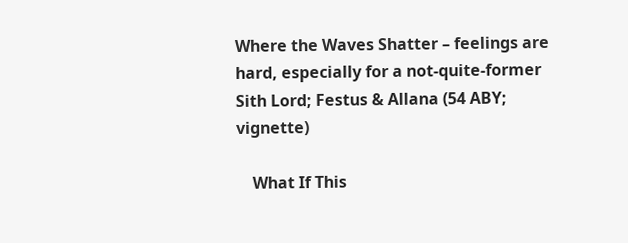Where the Waves Shatter – feelings are hard, especially for a not-quite-former Sith Lord; Festus & Allana (54 ABY; vignette)

    What If This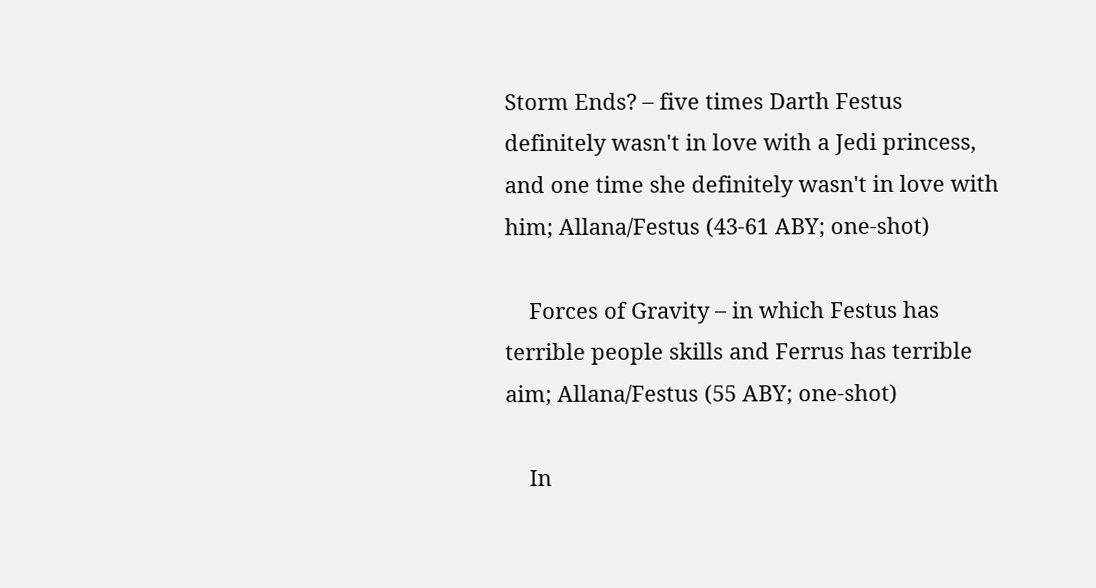Storm Ends? – five times Darth Festus definitely wasn't in love with a Jedi princess, and one time she definitely wasn't in love with him; Allana/Festus (43-61 ABY; one-shot)

    Forces of Gravity – in which Festus has terrible people skills and Ferrus has terrible aim; Allana/Festus (55 ABY; one-shot)

    In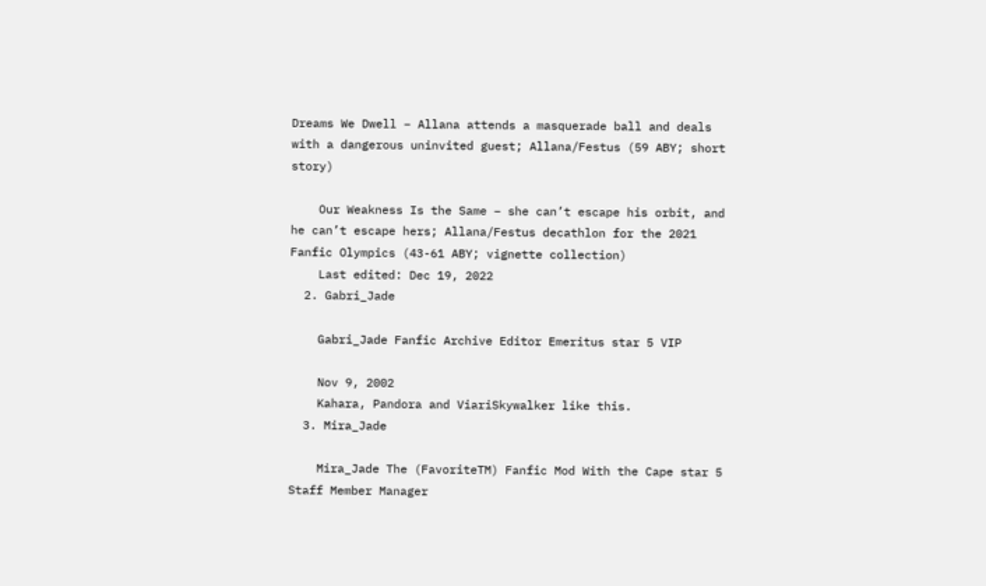Dreams We Dwell – Allana attends a masquerade ball and deals with a dangerous uninvited guest; Allana/Festus (59 ABY; short story)

    Our Weakness Is the Same – she can’t escape his orbit, and he can’t escape hers; Allana/Festus decathlon for the 2021 Fanfic Olympics (43-61 ABY; vignette collection)
    Last edited: Dec 19, 2022
  2. Gabri_Jade

    Gabri_Jade Fanfic Archive Editor Emeritus star 5 VIP

    Nov 9, 2002
    Kahara, Pandora and ViariSkywalker like this.
  3. Mira_Jade

    Mira_Jade The (FavoriteTM) Fanfic Mod With the Cape star 5 Staff Member Manager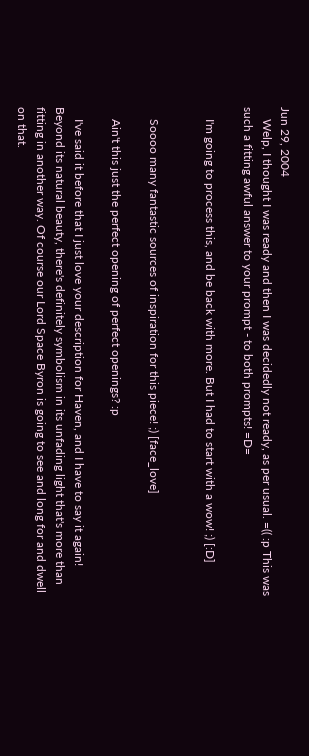Jun 29, 2004
    Welp, I thought I was ready and then I was decidedly not ready, as per usual. =(( :p This was such a fitting awful answer to your prompt - to both prompts! =D=

    I'm going to process this, and be back with more. But I had to start with a wow! ;) [:D]


    Soooo many fantastic sources of inspiration for this piece! ;) [face_love]

    Ain't this just the perfect opening of perfect openings? :p

    I've said it before that I just love your description for Haven, and I have to say it again! Beyond its natural beauty, there's definitely symbolism in its unfading light that's more than fitting in another way. Of course our Lord Space Byron is going to see and long for and dwell on that.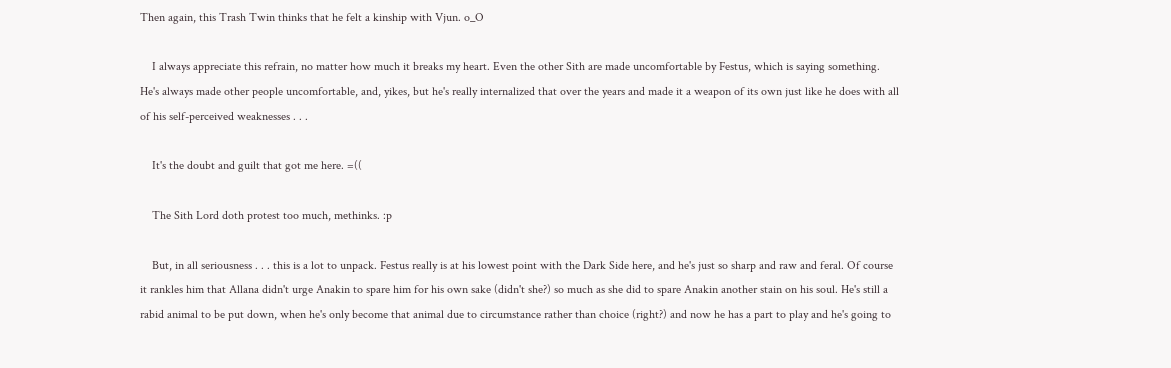Then again, this Trash Twin thinks that he felt a kinship with Vjun. o_O

    I always appreciate this refrain, no matter how much it breaks my heart. Even the other Sith are made uncomfortable by Festus, which is saying something. He's always made other people uncomfortable, and, yikes, but he's really internalized that over the years and made it a weapon of its own just like he does with all of his self-perceived weaknesses . . .

    It's the doubt and guilt that got me here. =((

    The Sith Lord doth protest too much, methinks. :p

    But, in all seriousness . . . this is a lot to unpack. Festus really is at his lowest point with the Dark Side here, and he's just so sharp and raw and feral. Of course it rankles him that Allana didn't urge Anakin to spare him for his own sake (didn't she?) so much as she did to spare Anakin another stain on his soul. He's still a rabid animal to be put down, when he's only become that animal due to circumstance rather than choice (right?) and now he has a part to play and he's going to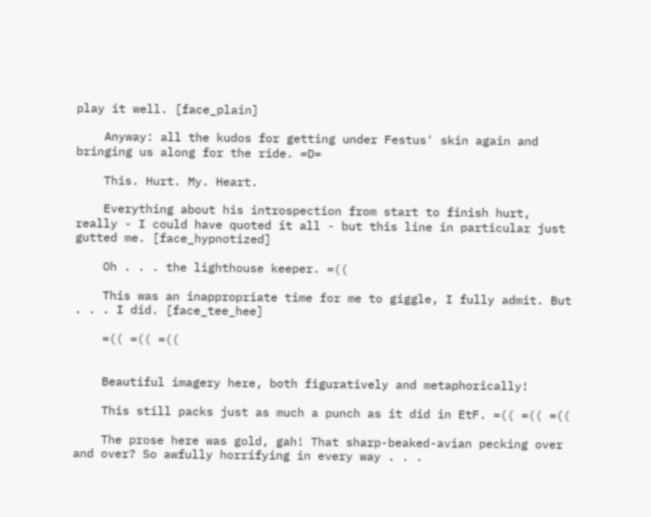play it well. [face_plain]

    Anyway: all the kudos for getting under Festus' skin again and bringing us along for the ride. =D=

    This. Hurt. My. Heart.

    Everything about his introspection from start to finish hurt, really - I could have quoted it all - but this line in particular just gutted me. [face_hypnotized]

    Oh . . . the lighthouse keeper. =((

    This was an inappropriate time for me to giggle, I fully admit. But . . . I did. [face_tee_hee]

    =(( =(( =((


    Beautiful imagery here, both figuratively and metaphorically!

    This still packs just as much a punch as it did in EtF. =(( =(( =((

    The prose here was gold, gah! That sharp-beaked-avian pecking over and over? So awfully horrifying in every way . . .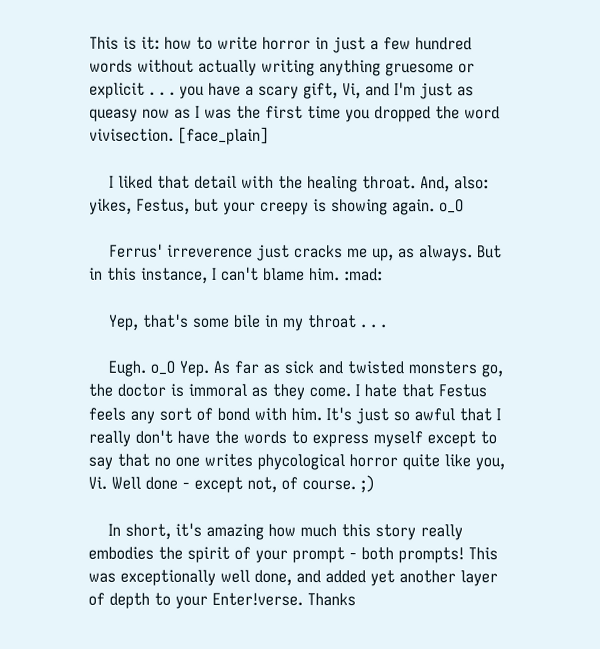This is it: how to write horror in just a few hundred words without actually writing anything gruesome or explicit . . . you have a scary gift, Vi, and I'm just as queasy now as I was the first time you dropped the word vivisection. [face_plain]

    I liked that detail with the healing throat. And, also: yikes, Festus, but your creepy is showing again. o_O

    Ferrus' irreverence just cracks me up, as always. But in this instance, I can't blame him. :mad:

    Yep, that's some bile in my throat . . .

    Eugh. o_O Yep. As far as sick and twisted monsters go, the doctor is immoral as they come. I hate that Festus feels any sort of bond with him. It's just so awful that I really don't have the words to express myself except to say that no one writes phycological horror quite like you, Vi. Well done - except not, of course. ;)

    In short, it's amazing how much this story really embodies the spirit of your prompt - both prompts! This was exceptionally well done, and added yet another layer of depth to your Enter!verse. Thanks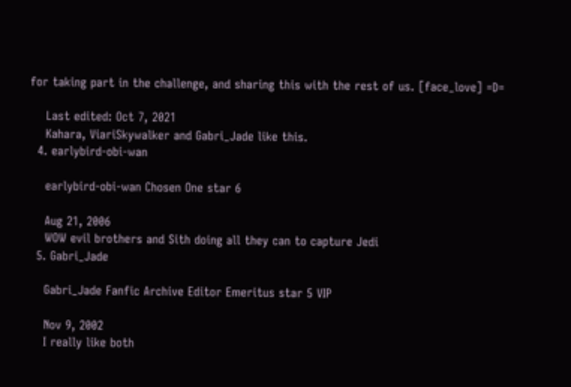for taking part in the challenge, and sharing this with the rest of us. [face_love] =D=

    Last edited: Oct 7, 2021
    Kahara, ViariSkywalker and Gabri_Jade like this.
  4. earlybird-obi-wan

    earlybird-obi-wan Chosen One star 6

    Aug 21, 2006
    WOW evil brothers and Sith doing all they can to capture Jedi
  5. Gabri_Jade

    Gabri_Jade Fanfic Archive Editor Emeritus star 5 VIP

    Nov 9, 2002
    I really like both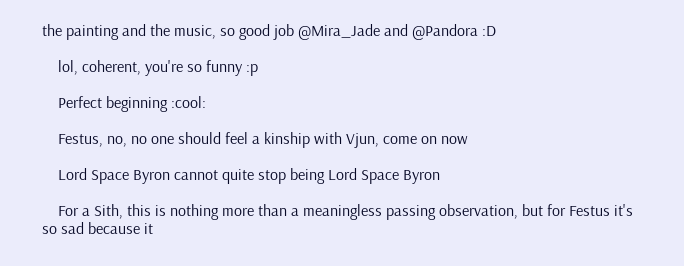the painting and the music, so good job @Mira_Jade and @Pandora :D

    lol, coherent, you're so funny :p

    Perfect beginning :cool:

    Festus, no, no one should feel a kinship with Vjun, come on now

    Lord Space Byron cannot quite stop being Lord Space Byron

    For a Sith, this is nothing more than a meaningless passing observation, but for Festus it's so sad because it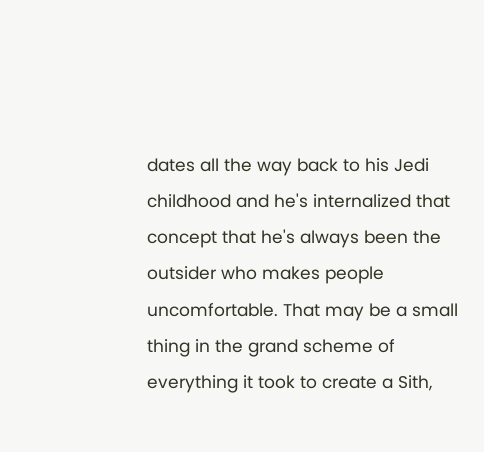dates all the way back to his Jedi childhood and he's internalized that concept that he's always been the outsider who makes people uncomfortable. That may be a small thing in the grand scheme of everything it took to create a Sith,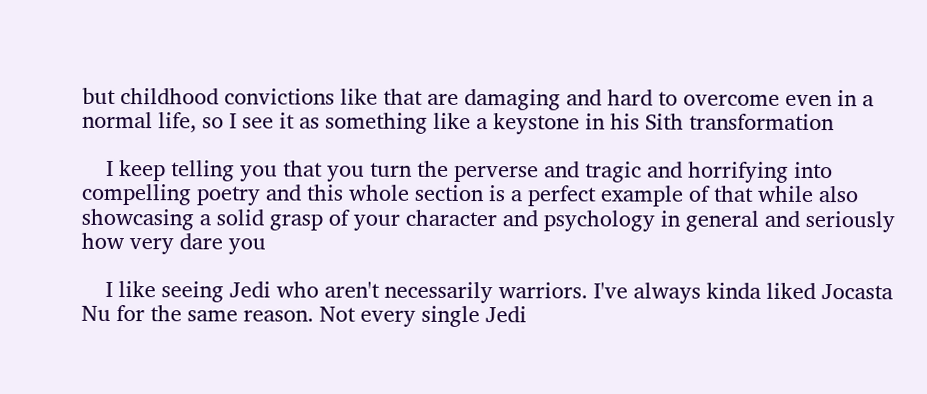but childhood convictions like that are damaging and hard to overcome even in a normal life, so I see it as something like a keystone in his Sith transformation

    I keep telling you that you turn the perverse and tragic and horrifying into compelling poetry and this whole section is a perfect example of that while also showcasing a solid grasp of your character and psychology in general and seriously how very dare you

    I like seeing Jedi who aren't necessarily warriors. I've always kinda liked Jocasta Nu for the same reason. Not every single Jedi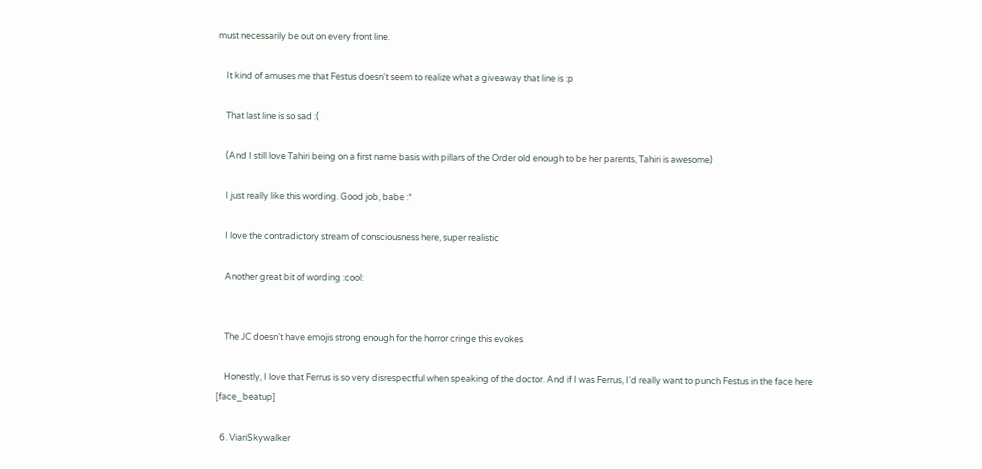must necessarily be out on every front line.

    It kind of amuses me that Festus doesn't seem to realize what a giveaway that line is :p

    That last line is so sad :(

    (And I still love Tahiri being on a first name basis with pillars of the Order old enough to be her parents, Tahiri is awesome)

    I just really like this wording. Good job, babe :*

    I love the contradictory stream of consciousness here, super realistic

    Another great bit of wording :cool:


    The JC doesn't have emojis strong enough for the horror cringe this evokes

    Honestly, I love that Ferrus is so very disrespectful when speaking of the doctor. And if I was Ferrus, I'd really want to punch Festus in the face here [face_beatup]

  6. ViariSkywalker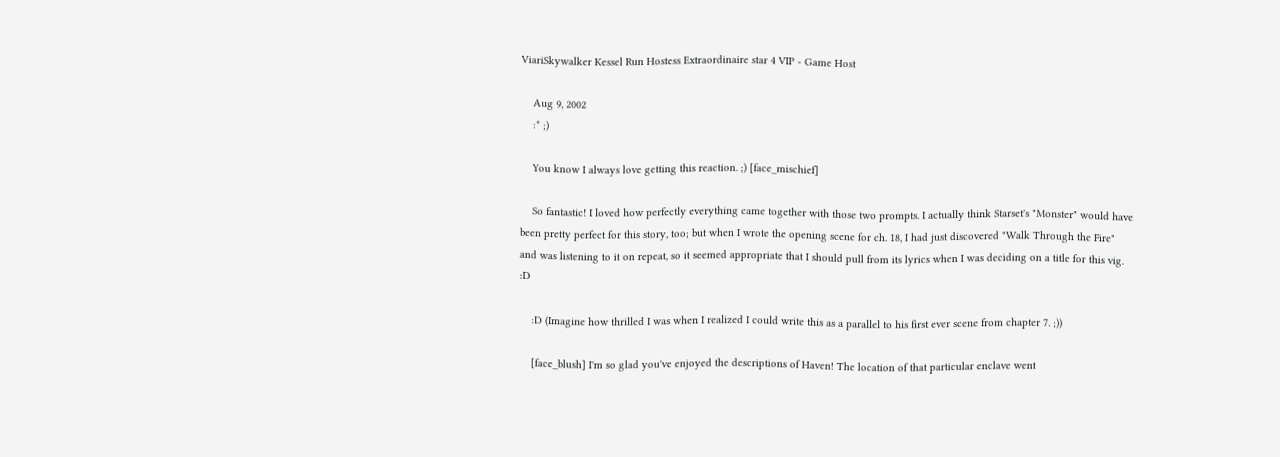ViariSkywalker Kessel Run Hostess Extraordinaire star 4 VIP - Game Host

    Aug 9, 2002
    :* ;)

    You know I always love getting this reaction. ;) [face_mischief]

    So fantastic! I loved how perfectly everything came together with those two prompts. I actually think Starset's "Monster" would have been pretty perfect for this story, too; but when I wrote the opening scene for ch. 18, I had just discovered "Walk Through the Fire" and was listening to it on repeat, so it seemed appropriate that I should pull from its lyrics when I was deciding on a title for this vig. :D

    :D (Imagine how thrilled I was when I realized I could write this as a parallel to his first ever scene from chapter 7. ;))

    [face_blush] I'm so glad you've enjoyed the descriptions of Haven! The location of that particular enclave went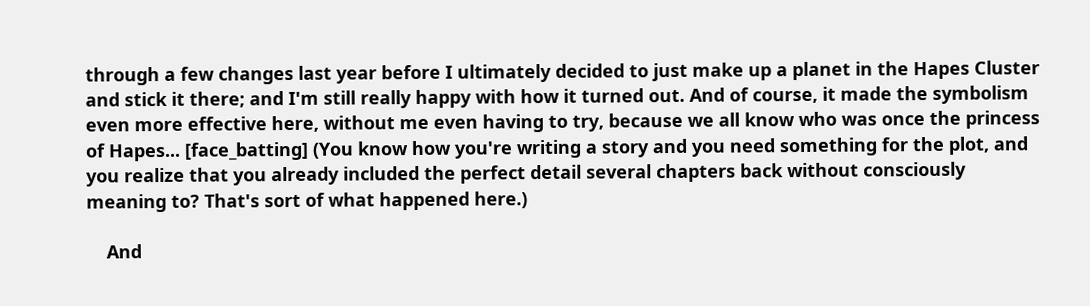through a few changes last year before I ultimately decided to just make up a planet in the Hapes Cluster and stick it there; and I'm still really happy with how it turned out. And of course, it made the symbolism even more effective here, without me even having to try, because we all know who was once the princess of Hapes... [face_batting] (You know how you're writing a story and you need something for the plot, and you realize that you already included the perfect detail several chapters back without consciously meaning to? That's sort of what happened here.)

    And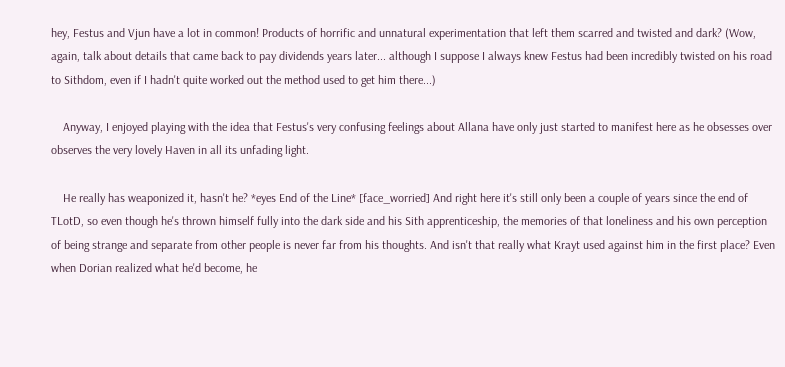hey, Festus and Vjun have a lot in common! Products of horrific and unnatural experimentation that left them scarred and twisted and dark? (Wow, again, talk about details that came back to pay dividends years later... although I suppose I always knew Festus had been incredibly twisted on his road to Sithdom, even if I hadn't quite worked out the method used to get him there...)

    Anyway, I enjoyed playing with the idea that Festus's very confusing feelings about Allana have only just started to manifest here as he obsesses over observes the very lovely Haven in all its unfading light.

    He really has weaponized it, hasn't he? *eyes End of the Line* [face_worried] And right here it's still only been a couple of years since the end of TLotD, so even though he's thrown himself fully into the dark side and his Sith apprenticeship, the memories of that loneliness and his own perception of being strange and separate from other people is never far from his thoughts. And isn't that really what Krayt used against him in the first place? Even when Dorian realized what he'd become, he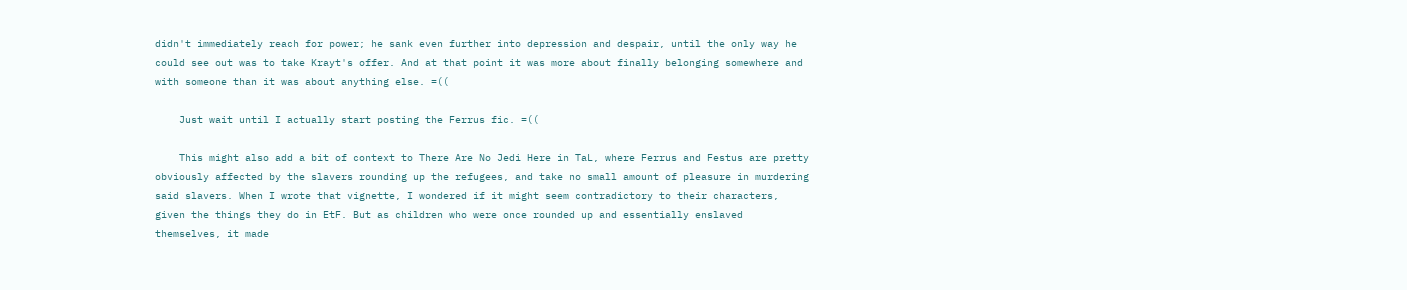didn't immediately reach for power; he sank even further into depression and despair, until the only way he could see out was to take Krayt's offer. And at that point it was more about finally belonging somewhere and with someone than it was about anything else. =((

    Just wait until I actually start posting the Ferrus fic. =((

    This might also add a bit of context to There Are No Jedi Here in TaL, where Ferrus and Festus are pretty obviously affected by the slavers rounding up the refugees, and take no small amount of pleasure in murdering said slavers. When I wrote that vignette, I wondered if it might seem contradictory to their characters, given the things they do in EtF. But as children who were once rounded up and essentially enslaved themselves, it made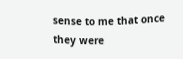sense to me that once they were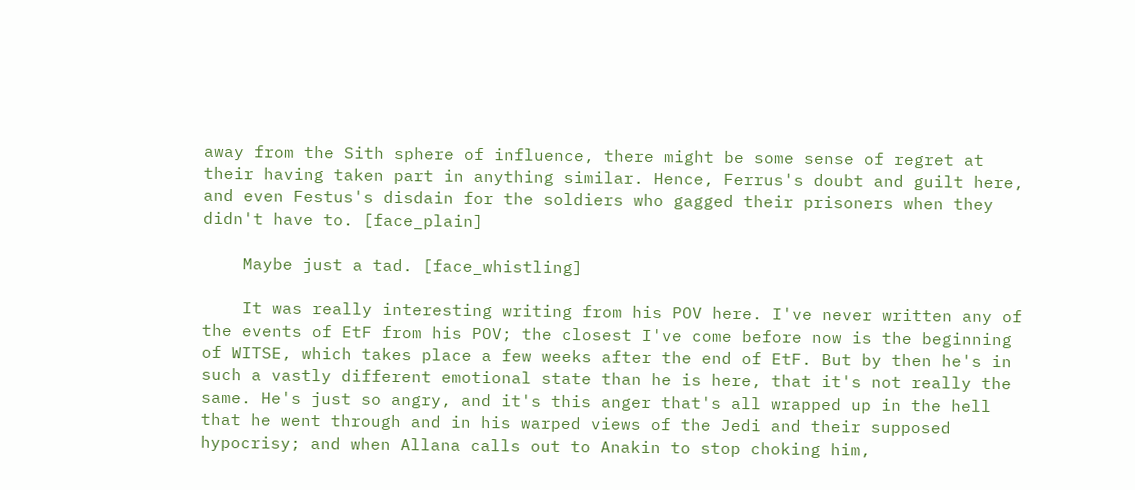away from the Sith sphere of influence, there might be some sense of regret at their having taken part in anything similar. Hence, Ferrus's doubt and guilt here, and even Festus's disdain for the soldiers who gagged their prisoners when they didn't have to. [face_plain]

    Maybe just a tad. [face_whistling]

    It was really interesting writing from his POV here. I've never written any of the events of EtF from his POV; the closest I've come before now is the beginning of WITSE, which takes place a few weeks after the end of EtF. But by then he's in such a vastly different emotional state than he is here, that it's not really the same. He's just so angry, and it's this anger that's all wrapped up in the hell that he went through and in his warped views of the Jedi and their supposed hypocrisy; and when Allana calls out to Anakin to stop choking him,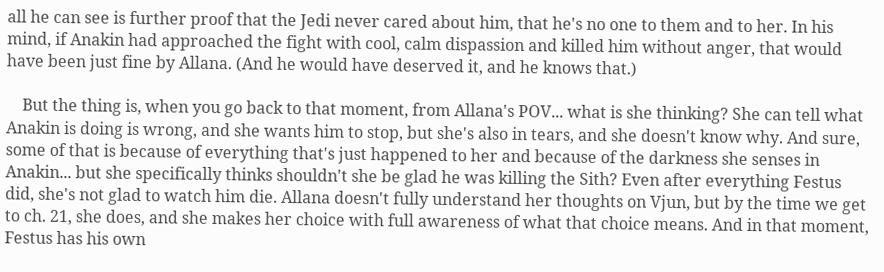all he can see is further proof that the Jedi never cared about him, that he's no one to them and to her. In his mind, if Anakin had approached the fight with cool, calm dispassion and killed him without anger, that would have been just fine by Allana. (And he would have deserved it, and he knows that.)

    But the thing is, when you go back to that moment, from Allana's POV... what is she thinking? She can tell what Anakin is doing is wrong, and she wants him to stop, but she's also in tears, and she doesn't know why. And sure, some of that is because of everything that's just happened to her and because of the darkness she senses in Anakin... but she specifically thinks shouldn't she be glad he was killing the Sith? Even after everything Festus did, she's not glad to watch him die. Allana doesn't fully understand her thoughts on Vjun, but by the time we get to ch. 21, she does, and she makes her choice with full awareness of what that choice means. And in that moment, Festus has his own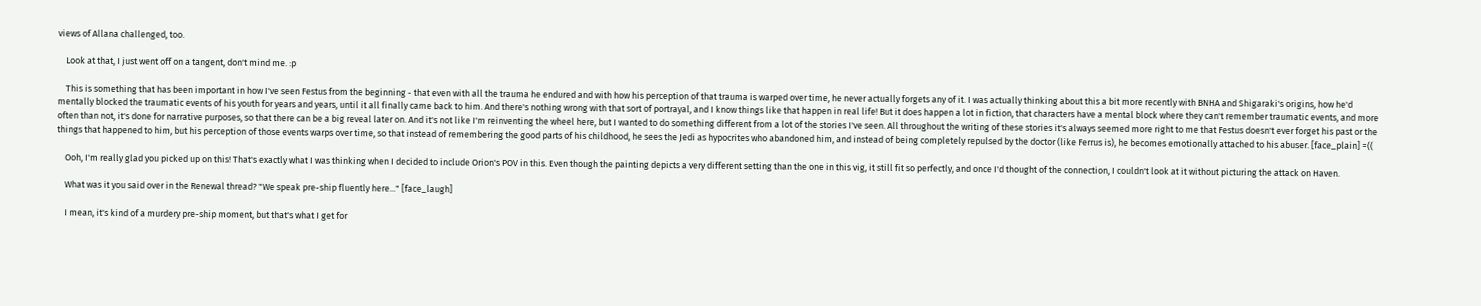views of Allana challenged, too.

    Look at that, I just went off on a tangent, don't mind me. :p

    This is something that has been important in how I've seen Festus from the beginning - that even with all the trauma he endured and with how his perception of that trauma is warped over time, he never actually forgets any of it. I was actually thinking about this a bit more recently with BNHA and Shigaraki's origins, how he'd mentally blocked the traumatic events of his youth for years and years, until it all finally came back to him. And there's nothing wrong with that sort of portrayal, and I know things like that happen in real life! But it does happen a lot in fiction, that characters have a mental block where they can't remember traumatic events, and more often than not, it's done for narrative purposes, so that there can be a big reveal later on. And it's not like I'm reinventing the wheel here, but I wanted to do something different from a lot of the stories I've seen. All throughout the writing of these stories it's always seemed more right to me that Festus doesn't ever forget his past or the things that happened to him, but his perception of those events warps over time, so that instead of remembering the good parts of his childhood, he sees the Jedi as hypocrites who abandoned him, and instead of being completely repulsed by the doctor (like Ferrus is), he becomes emotionally attached to his abuser. [face_plain] =((

    Ooh, I'm really glad you picked up on this! That's exactly what I was thinking when I decided to include Orion's POV in this. Even though the painting depicts a very different setting than the one in this vig, it still fit so perfectly, and once I'd thought of the connection, I couldn't look at it without picturing the attack on Haven.

    What was it you said over in the Renewal thread? "We speak pre-ship fluently here..." [face_laugh]

    I mean, it's kind of a murdery pre-ship moment, but that's what I get for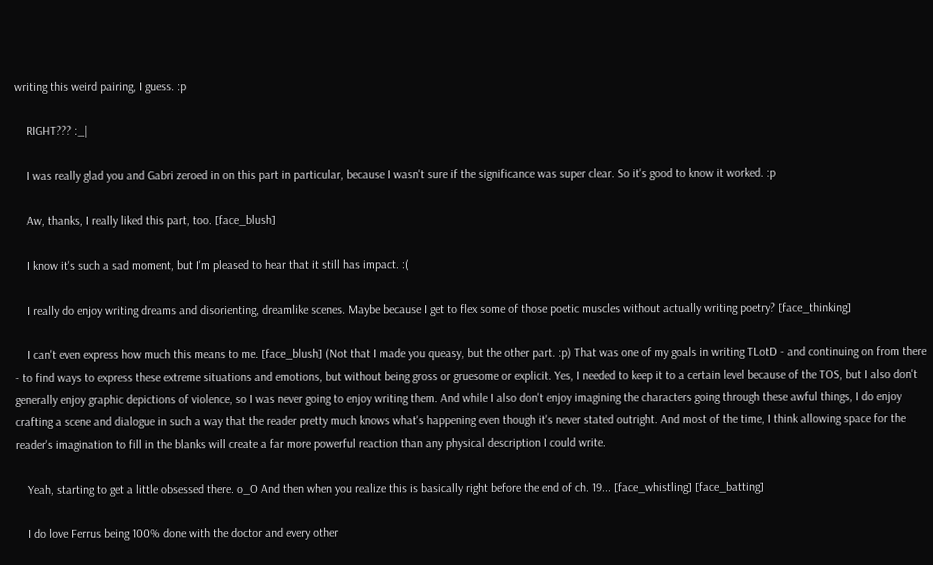writing this weird pairing, I guess. :p

    RIGHT??? :_|

    I was really glad you and Gabri zeroed in on this part in particular, because I wasn't sure if the significance was super clear. So it's good to know it worked. :p

    Aw, thanks, I really liked this part, too. [face_blush]

    I know it's such a sad moment, but I'm pleased to hear that it still has impact. :(

    I really do enjoy writing dreams and disorienting, dreamlike scenes. Maybe because I get to flex some of those poetic muscles without actually writing poetry? [face_thinking]

    I can't even express how much this means to me. [face_blush] (Not that I made you queasy, but the other part. :p) That was one of my goals in writing TLotD - and continuing on from there - to find ways to express these extreme situations and emotions, but without being gross or gruesome or explicit. Yes, I needed to keep it to a certain level because of the TOS, but I also don't generally enjoy graphic depictions of violence, so I was never going to enjoy writing them. And while I also don't enjoy imagining the characters going through these awful things, I do enjoy crafting a scene and dialogue in such a way that the reader pretty much knows what's happening even though it's never stated outright. And most of the time, I think allowing space for the reader's imagination to fill in the blanks will create a far more powerful reaction than any physical description I could write.

    Yeah, starting to get a little obsessed there. o_O And then when you realize this is basically right before the end of ch. 19... [face_whistling] [face_batting]

    I do love Ferrus being 100% done with the doctor and every other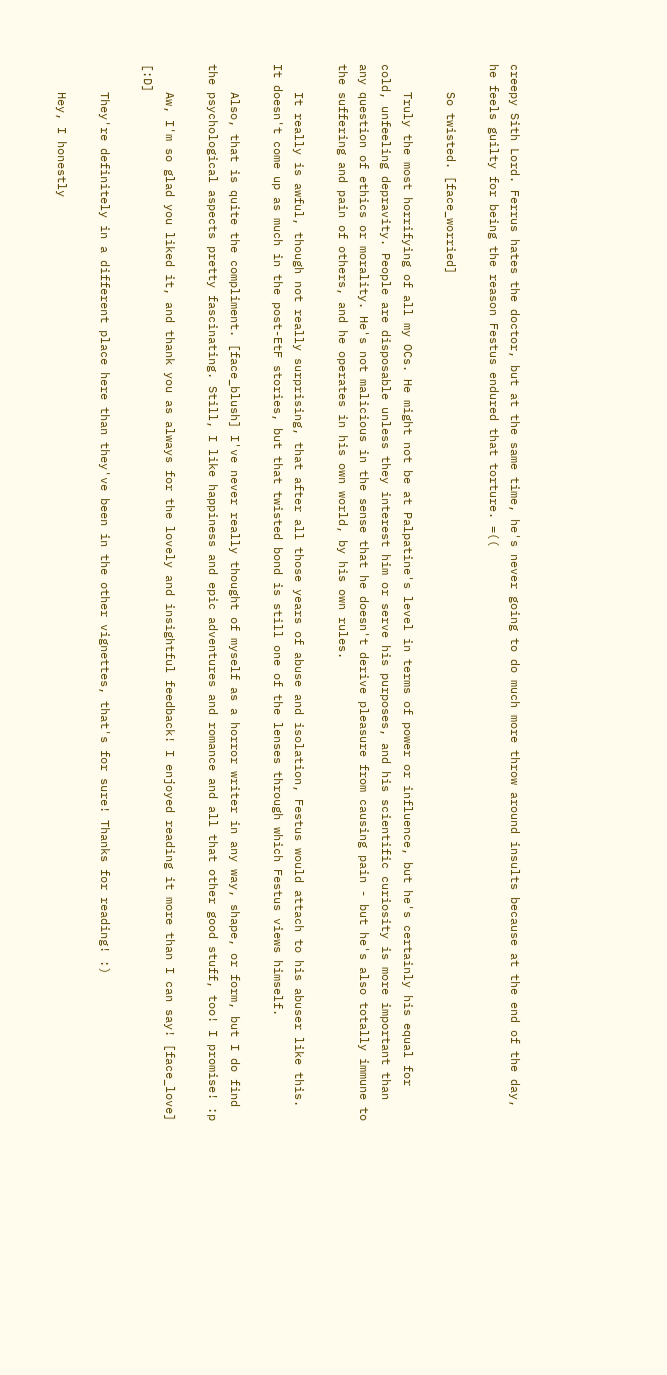creepy Sith Lord. Ferrus hates the doctor, but at the same time, he's never going to do much more throw around insults because at the end of the day, he feels guilty for being the reason Festus endured that torture. =((

    So twisted. [face_worried]

    Truly the most horrifying of all my OCs. He might not be at Palpatine's level in terms of power or influence, but he's certainly his equal for cold, unfeeling depravity. People are disposable unless they interest him or serve his purposes, and his scientific curiosity is more important than any question of ethics or morality. He's not malicious in the sense that he doesn't derive pleasure from causing pain - but he's also totally immune to the suffering and pain of others, and he operates in his own world, by his own rules.

    It really is awful, though not really surprising, that after all those years of abuse and isolation, Festus would attach to his abuser like this. It doesn't come up as much in the post-EtF stories, but that twisted bond is still one of the lenses through which Festus views himself.

    Also, that is quite the compliment. [face_blush] I've never really thought of myself as a horror writer in any way, shape, or form, but I do find the psychological aspects pretty fascinating. Still, I like happiness and epic adventures and romance and all that other good stuff, too! I promise! :p

    Aw, I'm so glad you liked it, and thank you as always for the lovely and insightful feedback! I enjoyed reading it more than I can say! [face_love] [:D]

    They're definitely in a different place here than they've been in the other vignettes, that's for sure! Thanks for reading! :)

    Hey, I honestly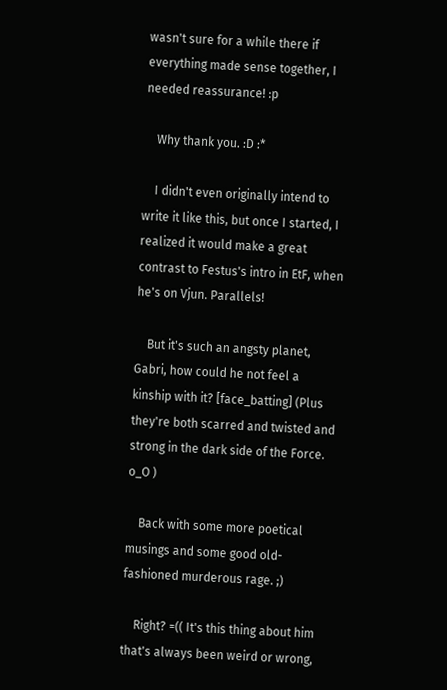wasn't sure for a while there if everything made sense together, I needed reassurance! :p

    Why thank you. :D :*

    I didn't even originally intend to write it like this, but once I started, I realized it would make a great contrast to Festus's intro in EtF, when he's on Vjun. Parallels!

    But it's such an angsty planet, Gabri, how could he not feel a kinship with it? [face_batting] (Plus they're both scarred and twisted and strong in the dark side of the Force. o_O )

    Back with some more poetical musings and some good old-fashioned murderous rage. ;)

    Right? =(( It's this thing about him that's always been weird or wrong,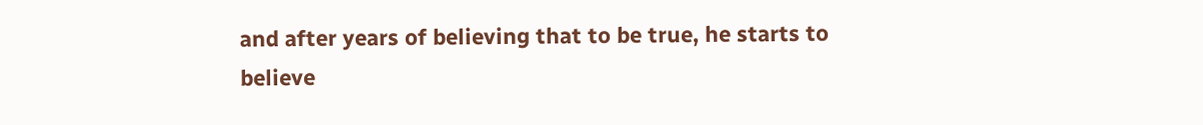and after years of believing that to be true, he starts to believe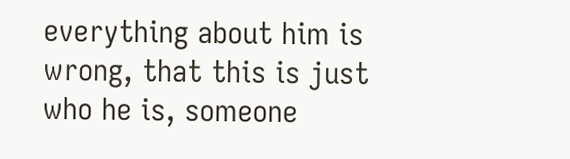everything about him is wrong, that this is just who he is, someone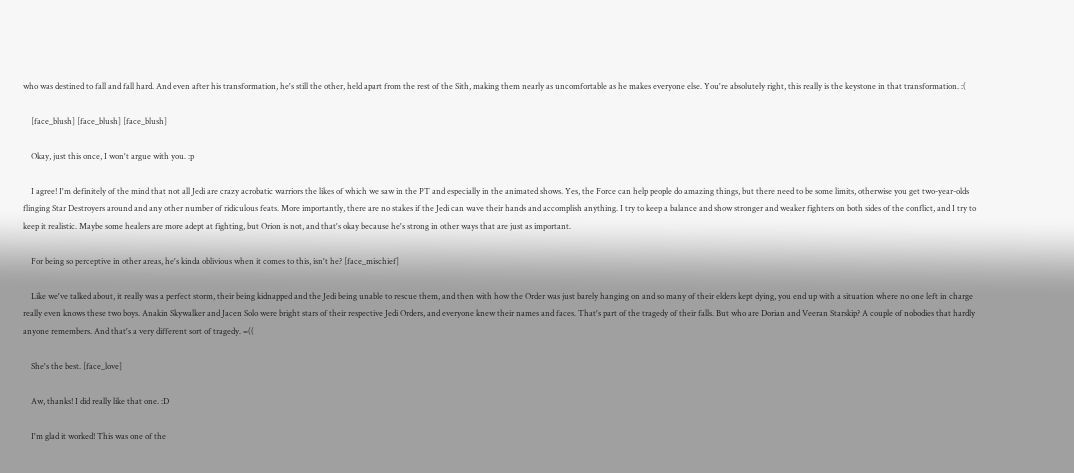who was destined to fall and fall hard. And even after his transformation, he's still the other, held apart from the rest of the Sith, making them nearly as uncomfortable as he makes everyone else. You're absolutely right, this really is the keystone in that transformation. :(

    [face_blush] [face_blush] [face_blush]

    Okay, just this once, I won't argue with you. :p

    I agree! I'm definitely of the mind that not all Jedi are crazy acrobatic warriors the likes of which we saw in the PT and especially in the animated shows. Yes, the Force can help people do amazing things, but there need to be some limits, otherwise you get two-year-olds flinging Star Destroyers around and any other number of ridiculous feats. More importantly, there are no stakes if the Jedi can wave their hands and accomplish anything. I try to keep a balance and show stronger and weaker fighters on both sides of the conflict, and I try to keep it realistic. Maybe some healers are more adept at fighting, but Orion is not, and that's okay because he's strong in other ways that are just as important.

    For being so perceptive in other areas, he's kinda oblivious when it comes to this, isn't he? [face_mischief]

    Like we've talked about, it really was a perfect storm, their being kidnapped and the Jedi being unable to rescue them, and then with how the Order was just barely hanging on and so many of their elders kept dying, you end up with a situation where no one left in charge really even knows these two boys. Anakin Skywalker and Jacen Solo were bright stars of their respective Jedi Orders, and everyone knew their names and faces. That's part of the tragedy of their falls. But who are Dorian and Veeran Starskip? A couple of nobodies that hardly anyone remembers. And that's a very different sort of tragedy. =((

    She's the best. [face_love]

    Aw, thanks! I did really like that one. :D

    I'm glad it worked! This was one of the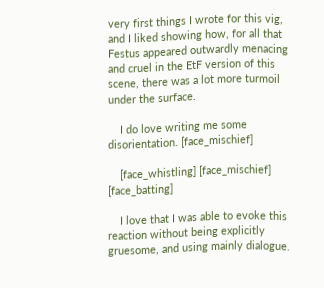very first things I wrote for this vig, and I liked showing how, for all that Festus appeared outwardly menacing and cruel in the EtF version of this scene, there was a lot more turmoil under the surface.

    I do love writing me some disorientation. [face_mischief]

    [face_whistling] [face_mischief] [face_batting]

    I love that I was able to evoke this reaction without being explicitly gruesome, and using mainly dialogue.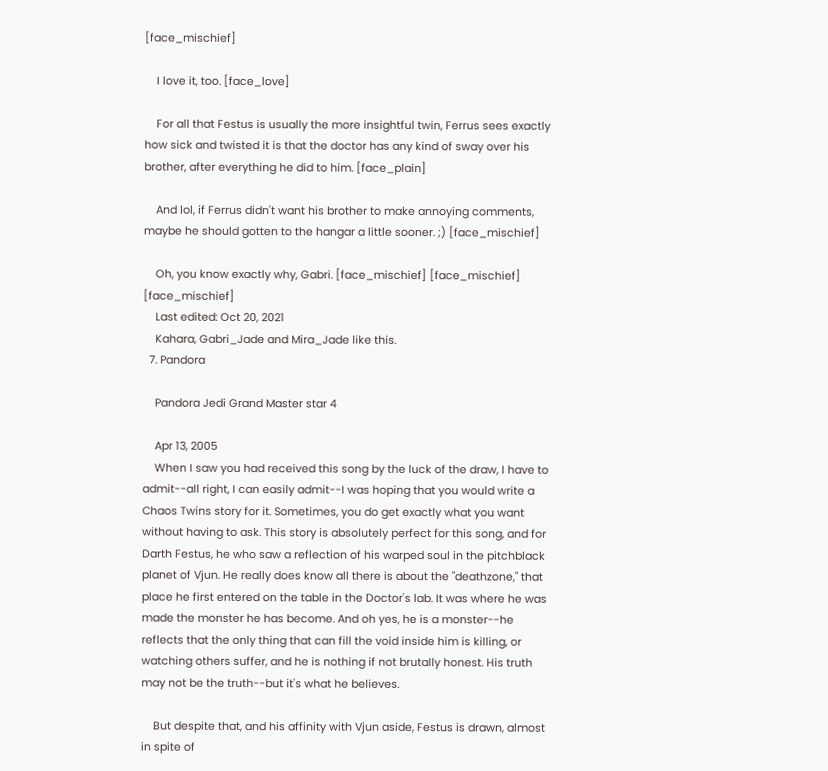[face_mischief]

    I love it, too. [face_love]

    For all that Festus is usually the more insightful twin, Ferrus sees exactly how sick and twisted it is that the doctor has any kind of sway over his brother, after everything he did to him. [face_plain]

    And lol, if Ferrus didn't want his brother to make annoying comments, maybe he should gotten to the hangar a little sooner. ;) [face_mischief]

    Oh, you know exactly why, Gabri. [face_mischief] [face_mischief] [face_mischief]
    Last edited: Oct 20, 2021
    Kahara, Gabri_Jade and Mira_Jade like this.
  7. Pandora

    Pandora Jedi Grand Master star 4

    Apr 13, 2005
    When I saw you had received this song by the luck of the draw, I have to admit--all right, I can easily admit--I was hoping that you would write a Chaos Twins story for it. Sometimes, you do get exactly what you want without having to ask. This story is absolutely perfect for this song, and for Darth Festus, he who saw a reflection of his warped soul in the pitchblack planet of Vjun. He really does know all there is about the "deathzone," that place he first entered on the table in the Doctor's lab. It was where he was made the monster he has become. And oh yes, he is a monster--he reflects that the only thing that can fill the void inside him is killing, or watching others suffer, and he is nothing if not brutally honest. His truth may not be the truth--but it's what he believes.

    But despite that, and his affinity with Vjun aside, Festus is drawn, almost in spite of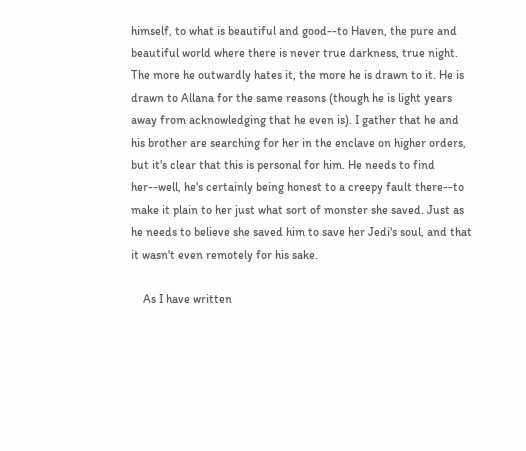himself, to what is beautiful and good--to Haven, the pure and beautiful world where there is never true darkness, true night. The more he outwardly hates it, the more he is drawn to it. He is drawn to Allana for the same reasons (though he is light years away from acknowledging that he even is). I gather that he and his brother are searching for her in the enclave on higher orders, but it's clear that this is personal for him. He needs to find her--well, he's certainly being honest to a creepy fault there--to make it plain to her just what sort of monster she saved. Just as he needs to believe she saved him to save her Jedi's soul, and that it wasn't even remotely for his sake.

    As I have written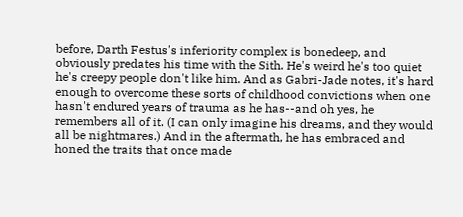before, Darth Festus's inferiority complex is bonedeep, and obviously predates his time with the Sith. He's weird he's too quiet he's creepy people don't like him. And as Gabri-Jade notes, it's hard enough to overcome these sorts of childhood convictions when one hasn't endured years of trauma as he has--and oh yes, he remembers all of it. (I can only imagine his dreams, and they would all be nightmares.) And in the aftermath, he has embraced and honed the traits that once made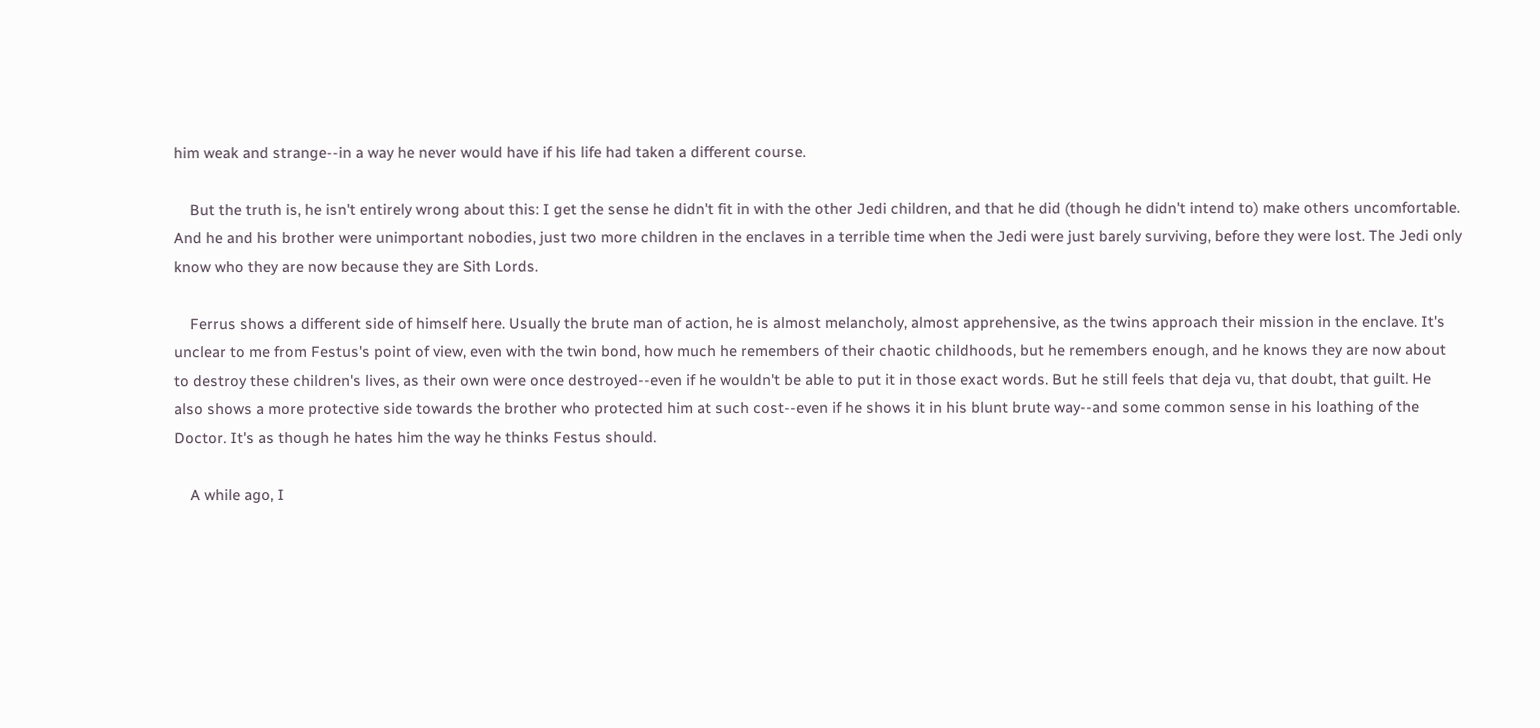him weak and strange--in a way he never would have if his life had taken a different course.

    But the truth is, he isn't entirely wrong about this: I get the sense he didn't fit in with the other Jedi children, and that he did (though he didn't intend to) make others uncomfortable. And he and his brother were unimportant nobodies, just two more children in the enclaves in a terrible time when the Jedi were just barely surviving, before they were lost. The Jedi only know who they are now because they are Sith Lords.

    Ferrus shows a different side of himself here. Usually the brute man of action, he is almost melancholy, almost apprehensive, as the twins approach their mission in the enclave. It's unclear to me from Festus's point of view, even with the twin bond, how much he remembers of their chaotic childhoods, but he remembers enough, and he knows they are now about to destroy these children's lives, as their own were once destroyed--even if he wouldn't be able to put it in those exact words. But he still feels that deja vu, that doubt, that guilt. He also shows a more protective side towards the brother who protected him at such cost--even if he shows it in his blunt brute way--and some common sense in his loathing of the Doctor. It's as though he hates him the way he thinks Festus should.

    A while ago, I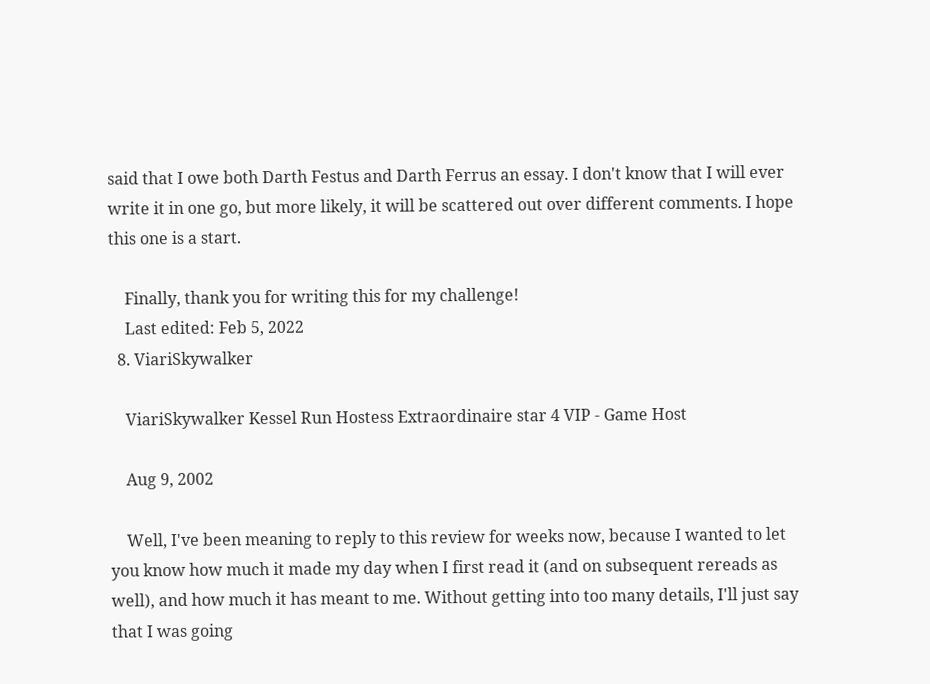said that I owe both Darth Festus and Darth Ferrus an essay. I don't know that I will ever write it in one go, but more likely, it will be scattered out over different comments. I hope this one is a start.

    Finally, thank you for writing this for my challenge!
    Last edited: Feb 5, 2022
  8. ViariSkywalker

    ViariSkywalker Kessel Run Hostess Extraordinaire star 4 VIP - Game Host

    Aug 9, 2002

    Well, I've been meaning to reply to this review for weeks now, because I wanted to let you know how much it made my day when I first read it (and on subsequent rereads as well), and how much it has meant to me. Without getting into too many details, I'll just say that I was going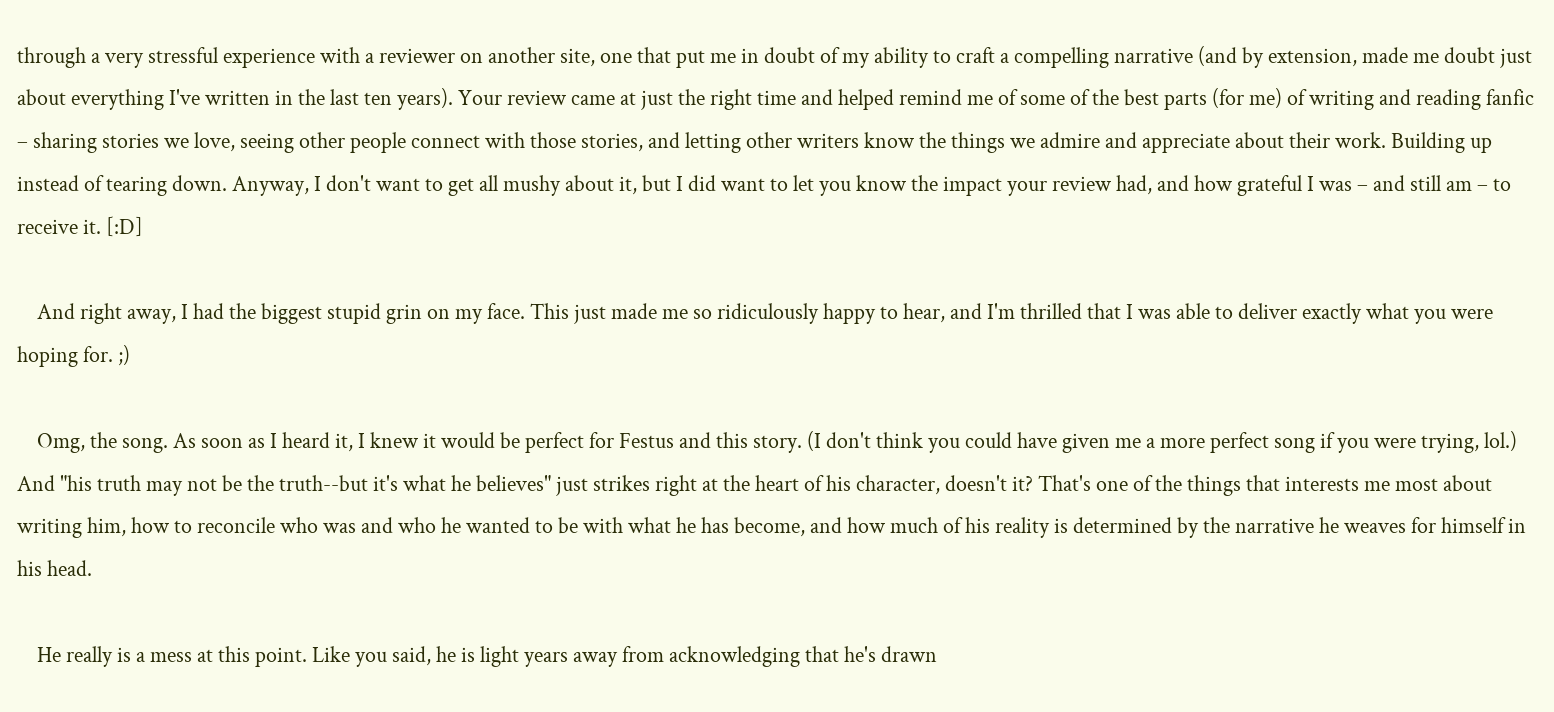through a very stressful experience with a reviewer on another site, one that put me in doubt of my ability to craft a compelling narrative (and by extension, made me doubt just about everything I've written in the last ten years). Your review came at just the right time and helped remind me of some of the best parts (for me) of writing and reading fanfic – sharing stories we love, seeing other people connect with those stories, and letting other writers know the things we admire and appreciate about their work. Building up instead of tearing down. Anyway, I don't want to get all mushy about it, but I did want to let you know the impact your review had, and how grateful I was – and still am – to receive it. [:D]

    And right away, I had the biggest stupid grin on my face. This just made me so ridiculously happy to hear, and I'm thrilled that I was able to deliver exactly what you were hoping for. ;)

    Omg, the song. As soon as I heard it, I knew it would be perfect for Festus and this story. (I don't think you could have given me a more perfect song if you were trying, lol.) And "his truth may not be the truth--but it's what he believes" just strikes right at the heart of his character, doesn't it? That's one of the things that interests me most about writing him, how to reconcile who was and who he wanted to be with what he has become, and how much of his reality is determined by the narrative he weaves for himself in his head.

    He really is a mess at this point. Like you said, he is light years away from acknowledging that he's drawn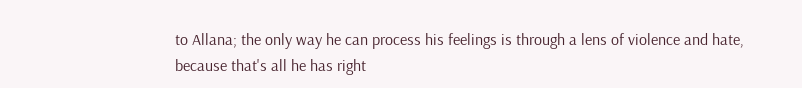to Allana; the only way he can process his feelings is through a lens of violence and hate, because that's all he has right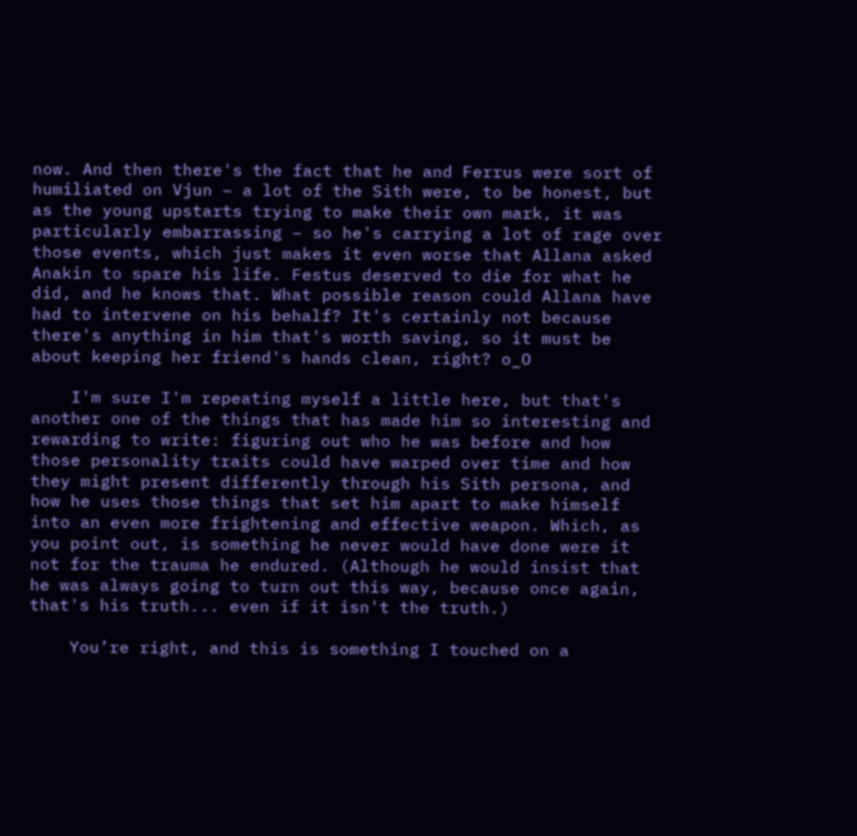now. And then there's the fact that he and Ferrus were sort of humiliated on Vjun – a lot of the Sith were, to be honest, but as the young upstarts trying to make their own mark, it was particularly embarrassing – so he's carrying a lot of rage over those events, which just makes it even worse that Allana asked Anakin to spare his life. Festus deserved to die for what he did, and he knows that. What possible reason could Allana have had to intervene on his behalf? It's certainly not because there's anything in him that's worth saving, so it must be about keeping her friend's hands clean, right? o_O

    I'm sure I'm repeating myself a little here, but that's another one of the things that has made him so interesting and rewarding to write: figuring out who he was before and how those personality traits could have warped over time and how they might present differently through his Sith persona, and how he uses those things that set him apart to make himself into an even more frightening and effective weapon. Which, as you point out, is something he never would have done were it not for the trauma he endured. (Although he would insist that he was always going to turn out this way, because once again, that's his truth... even if it isn't the truth.)

    You’re right, and this is something I touched on a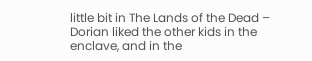little bit in The Lands of the Dead – Dorian liked the other kids in the enclave, and in the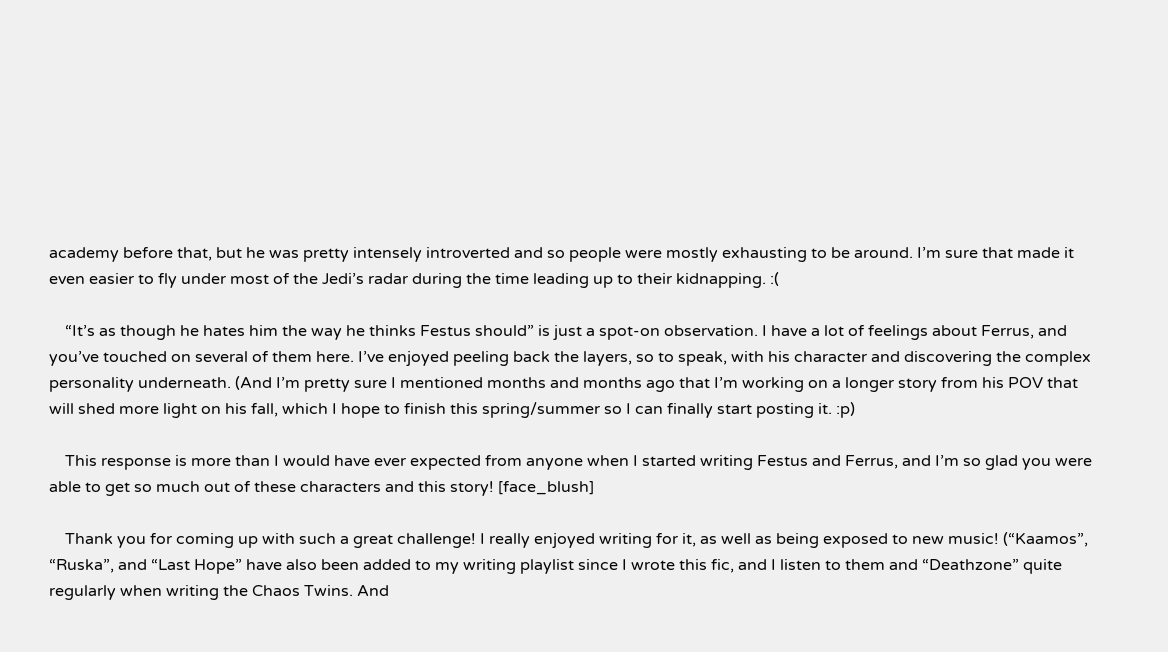academy before that, but he was pretty intensely introverted and so people were mostly exhausting to be around. I’m sure that made it even easier to fly under most of the Jedi’s radar during the time leading up to their kidnapping. :(

    “It’s as though he hates him the way he thinks Festus should” is just a spot-on observation. I have a lot of feelings about Ferrus, and you’ve touched on several of them here. I’ve enjoyed peeling back the layers, so to speak, with his character and discovering the complex personality underneath. (And I’m pretty sure I mentioned months and months ago that I’m working on a longer story from his POV that will shed more light on his fall, which I hope to finish this spring/summer so I can finally start posting it. :p)

    This response is more than I would have ever expected from anyone when I started writing Festus and Ferrus, and I’m so glad you were able to get so much out of these characters and this story! [face_blush]

    Thank you for coming up with such a great challenge! I really enjoyed writing for it, as well as being exposed to new music! (“Kaamos”, “Ruska”, and “Last Hope” have also been added to my writing playlist since I wrote this fic, and I listen to them and “Deathzone” quite regularly when writing the Chaos Twins. And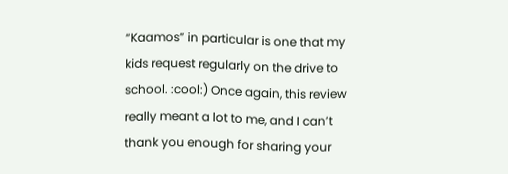“Kaamos” in particular is one that my kids request regularly on the drive to school. :cool:) Once again, this review really meant a lot to me, and I can’t thank you enough for sharing your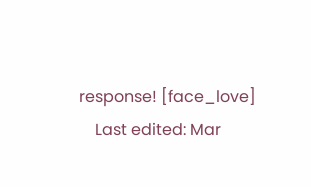response! [face_love]
    Last edited: Mar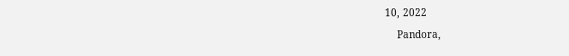10, 2022
    Pandora,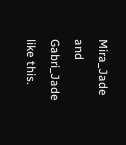Mira_Jade and Gabri_Jade like this.